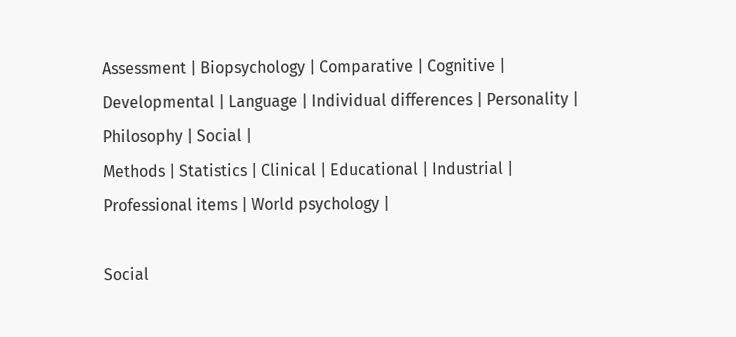Assessment | Biopsychology | Comparative | Cognitive | Developmental | Language | Individual differences | Personality | Philosophy | Social |
Methods | Statistics | Clinical | Educational | Industrial | Professional items | World psychology |

Social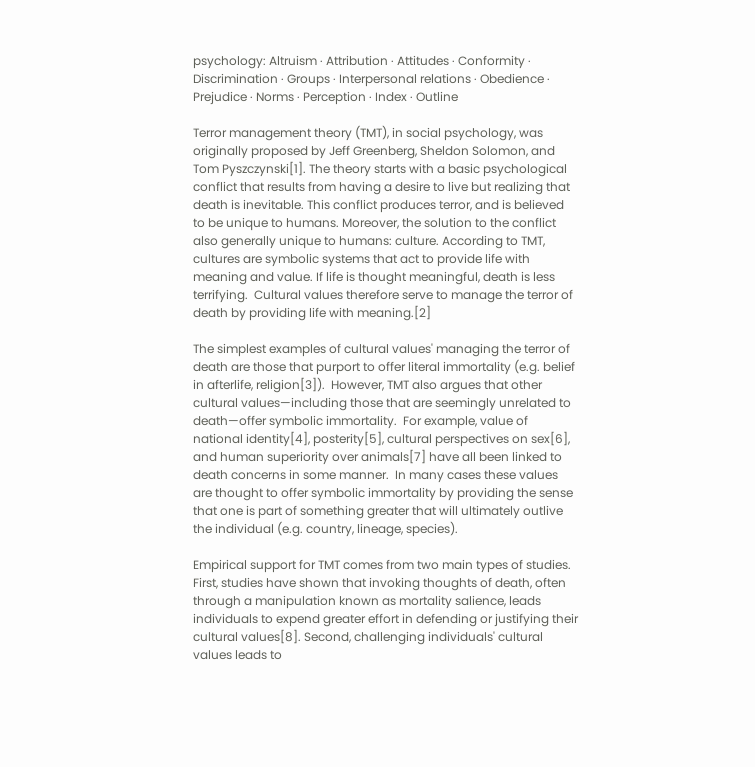psychology: Altruism · Attribution · Attitudes · Conformity · Discrimination · Groups · Interpersonal relations · Obedience · Prejudice · Norms · Perception · Index · Outline

Terror management theory (TMT), in social psychology, was originally proposed by Jeff Greenberg, Sheldon Solomon, and Tom Pyszczynski[1]. The theory starts with a basic psychological conflict that results from having a desire to live but realizing that death is inevitable. This conflict produces terror, and is believed to be unique to humans. Moreover, the solution to the conflict also generally unique to humans: culture. According to TMT, cultures are symbolic systems that act to provide life with meaning and value. If life is thought meaningful, death is less terrifying.  Cultural values therefore serve to manage the terror of death by providing life with meaning.[2]

The simplest examples of cultural values' managing the terror of death are those that purport to offer literal immortality (e.g. belief in afterlife, religion[3]).  However, TMT also argues that other cultural values—including those that are seemingly unrelated to death—offer symbolic immortality.  For example, value of national identity[4], posterity[5], cultural perspectives on sex[6], and human superiority over animals[7] have all been linked to death concerns in some manner.  In many cases these values are thought to offer symbolic immortality by providing the sense that one is part of something greater that will ultimately outlive the individual (e.g. country, lineage, species).

Empirical support for TMT comes from two main types of studies. First, studies have shown that invoking thoughts of death, often through a manipulation known as mortality salience, leads individuals to expend greater effort in defending or justifying their cultural values[8]. Second, challenging individuals' cultural values leads to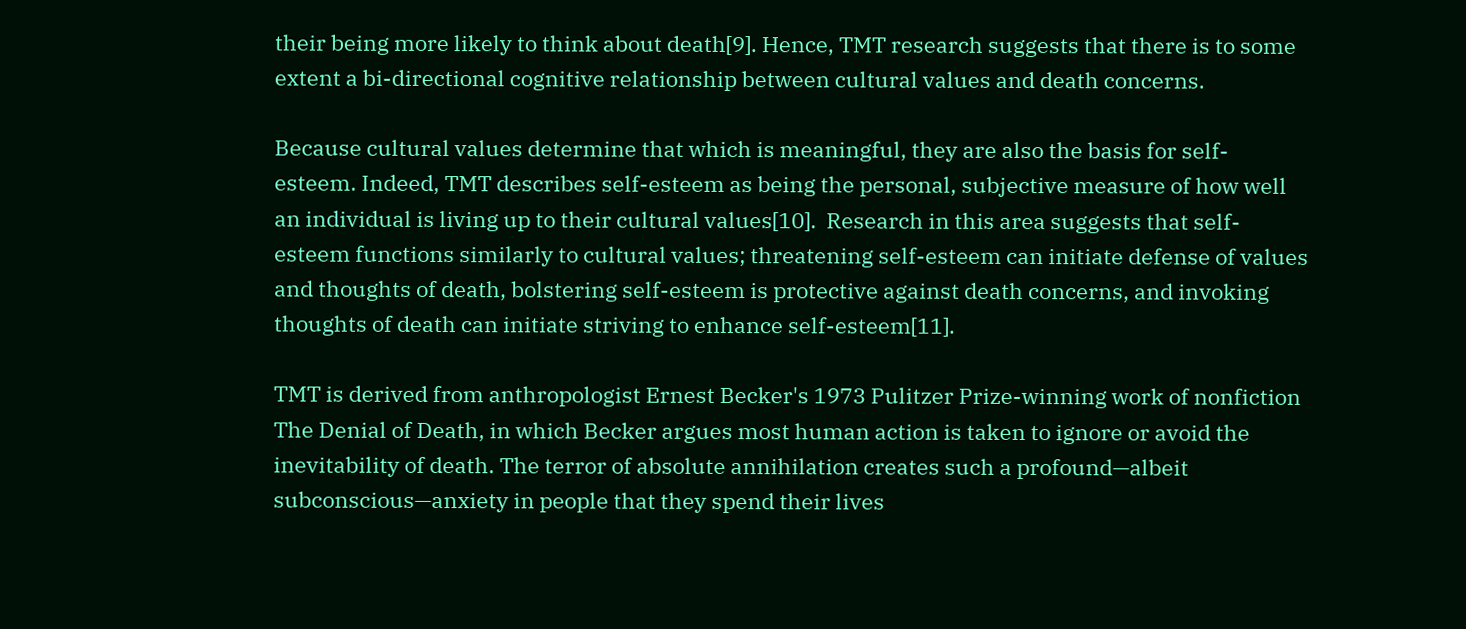their being more likely to think about death[9]. Hence, TMT research suggests that there is to some extent a bi-directional cognitive relationship between cultural values and death concerns.

Because cultural values determine that which is meaningful, they are also the basis for self-esteem. Indeed, TMT describes self-esteem as being the personal, subjective measure of how well an individual is living up to their cultural values[10].  Research in this area suggests that self-esteem functions similarly to cultural values; threatening self-esteem can initiate defense of values and thoughts of death, bolstering self-esteem is protective against death concerns, and invoking thoughts of death can initiate striving to enhance self-esteem[11].

TMT is derived from anthropologist Ernest Becker's 1973 Pulitzer Prize-winning work of nonfiction The Denial of Death, in which Becker argues most human action is taken to ignore or avoid the inevitability of death. The terror of absolute annihilation creates such a profound—albeit subconscious—anxiety in people that they spend their lives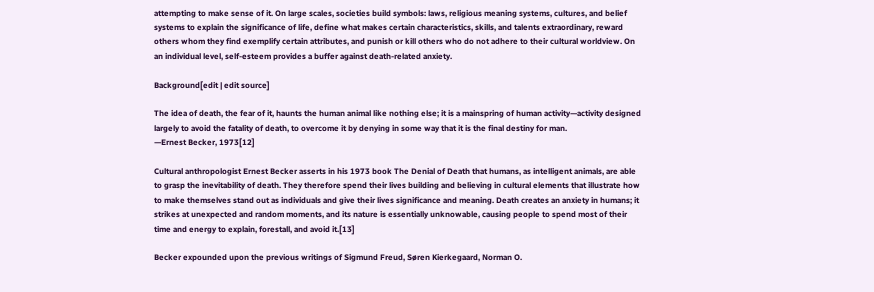attempting to make sense of it. On large scales, societies build symbols: laws, religious meaning systems, cultures, and belief systems to explain the significance of life, define what makes certain characteristics, skills, and talents extraordinary, reward others whom they find exemplify certain attributes, and punish or kill others who do not adhere to their cultural worldview. On an individual level, self-esteem provides a buffer against death-related anxiety.

Background[edit | edit source]

The idea of death, the fear of it, haunts the human animal like nothing else; it is a mainspring of human activity—activity designed largely to avoid the fatality of death, to overcome it by denying in some way that it is the final destiny for man.
—Ernest Becker, 1973[12]

Cultural anthropologist Ernest Becker asserts in his 1973 book The Denial of Death that humans, as intelligent animals, are able to grasp the inevitability of death. They therefore spend their lives building and believing in cultural elements that illustrate how to make themselves stand out as individuals and give their lives significance and meaning. Death creates an anxiety in humans; it strikes at unexpected and random moments, and its nature is essentially unknowable, causing people to spend most of their time and energy to explain, forestall, and avoid it.[13]

Becker expounded upon the previous writings of Sigmund Freud, Søren Kierkegaard, Norman O.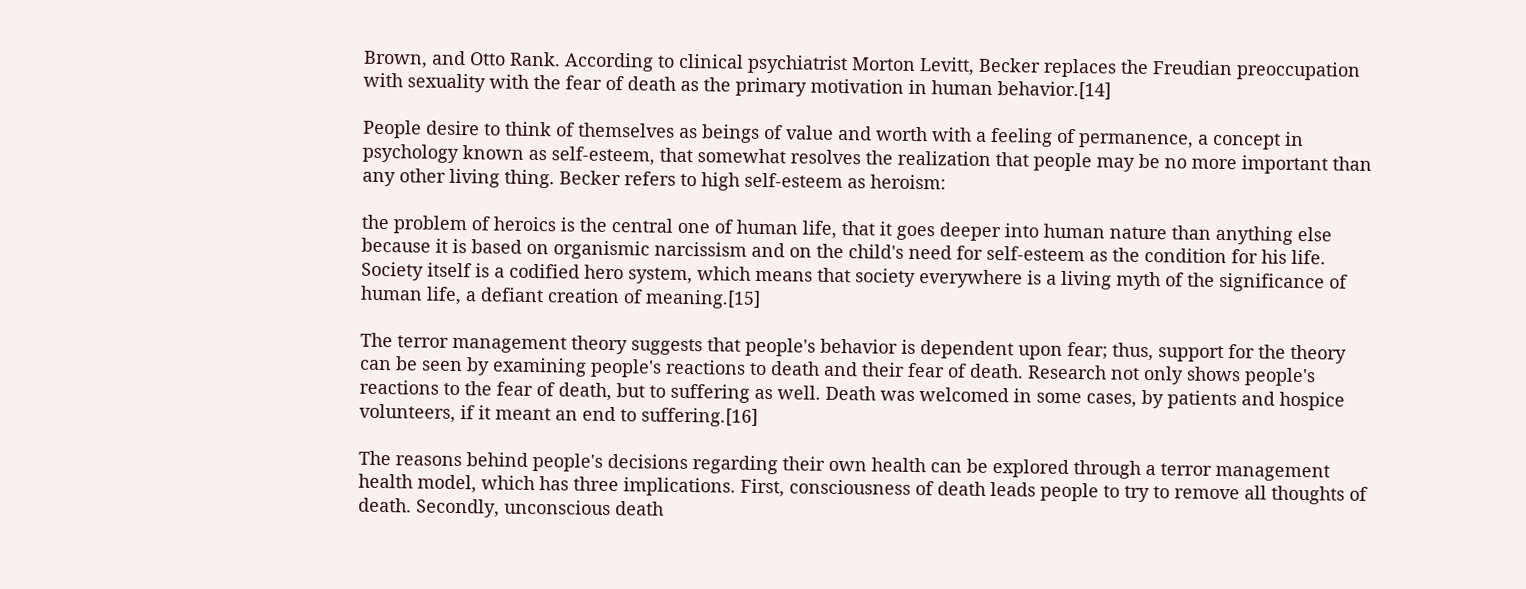Brown, and Otto Rank. According to clinical psychiatrist Morton Levitt, Becker replaces the Freudian preoccupation with sexuality with the fear of death as the primary motivation in human behavior.[14]

People desire to think of themselves as beings of value and worth with a feeling of permanence, a concept in psychology known as self-esteem, that somewhat resolves the realization that people may be no more important than any other living thing. Becker refers to high self-esteem as heroism:

the problem of heroics is the central one of human life, that it goes deeper into human nature than anything else because it is based on organismic narcissism and on the child's need for self-esteem as the condition for his life. Society itself is a codified hero system, which means that society everywhere is a living myth of the significance of human life, a defiant creation of meaning.[15]

The terror management theory suggests that people's behavior is dependent upon fear; thus, support for the theory can be seen by examining people's reactions to death and their fear of death. Research not only shows people's reactions to the fear of death, but to suffering as well. Death was welcomed in some cases, by patients and hospice volunteers, if it meant an end to suffering.[16]

The reasons behind people's decisions regarding their own health can be explored through a terror management health model, which has three implications. First, consciousness of death leads people to try to remove all thoughts of death. Secondly, unconscious death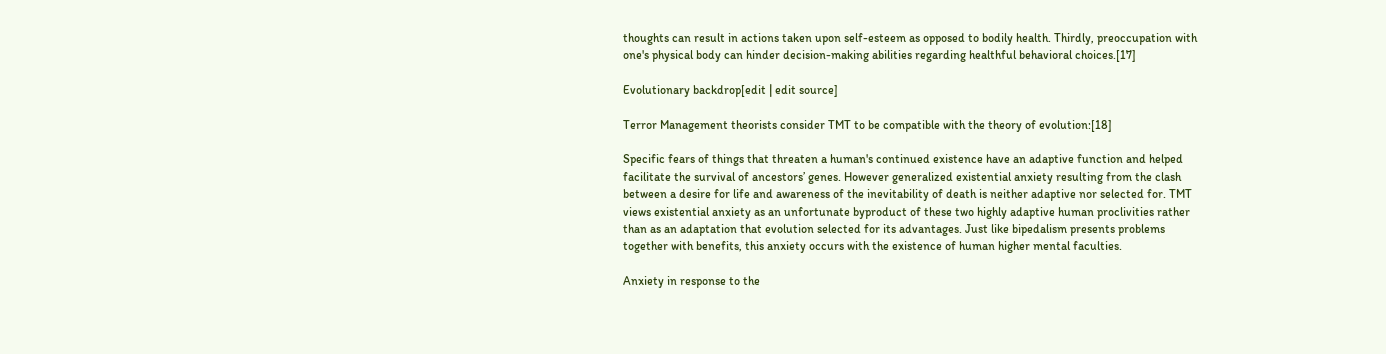thoughts can result in actions taken upon self-esteem as opposed to bodily health. Thirdly, preoccupation with one's physical body can hinder decision-making abilities regarding healthful behavioral choices.[17]

Evolutionary backdrop[edit | edit source]

Terror Management theorists consider TMT to be compatible with the theory of evolution:[18]

Specific fears of things that threaten a human's continued existence have an adaptive function and helped facilitate the survival of ancestors’ genes. However generalized existential anxiety resulting from the clash between a desire for life and awareness of the inevitability of death is neither adaptive nor selected for. TMT views existential anxiety as an unfortunate byproduct of these two highly adaptive human proclivities rather than as an adaptation that evolution selected for its advantages. Just like bipedalism presents problems together with benefits, this anxiety occurs with the existence of human higher mental faculties.

Anxiety in response to the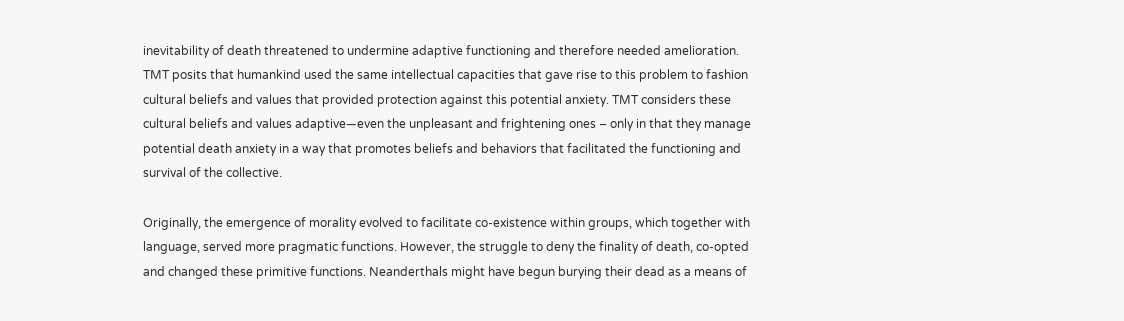inevitability of death threatened to undermine adaptive functioning and therefore needed amelioration. TMT posits that humankind used the same intellectual capacities that gave rise to this problem to fashion cultural beliefs and values that provided protection against this potential anxiety. TMT considers these cultural beliefs and values adaptive—even the unpleasant and frightening ones – only in that they manage potential death anxiety in a way that promotes beliefs and behaviors that facilitated the functioning and survival of the collective.

Originally, the emergence of morality evolved to facilitate co-existence within groups, which together with language, served more pragmatic functions. However, the struggle to deny the finality of death, co-opted and changed these primitive functions. Neanderthals might have begun burying their dead as a means of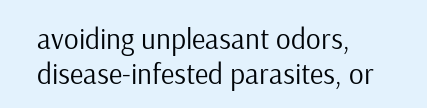avoiding unpleasant odors, disease-infested parasites, or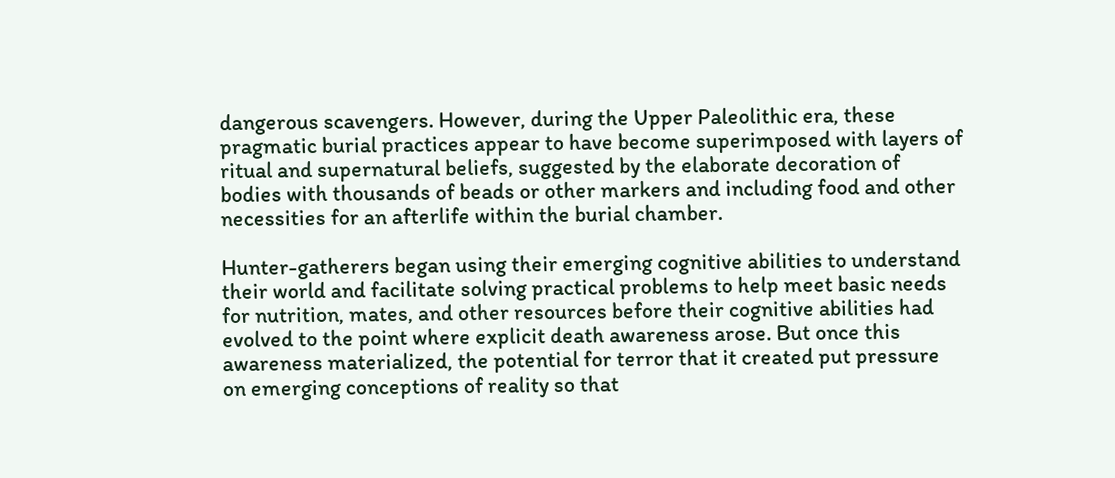dangerous scavengers. However, during the Upper Paleolithic era, these pragmatic burial practices appear to have become superimposed with layers of ritual and supernatural beliefs, suggested by the elaborate decoration of bodies with thousands of beads or other markers and including food and other necessities for an afterlife within the burial chamber.

Hunter-gatherers began using their emerging cognitive abilities to understand their world and facilitate solving practical problems to help meet basic needs for nutrition, mates, and other resources before their cognitive abilities had evolved to the point where explicit death awareness arose. But once this awareness materialized, the potential for terror that it created put pressure on emerging conceptions of reality so that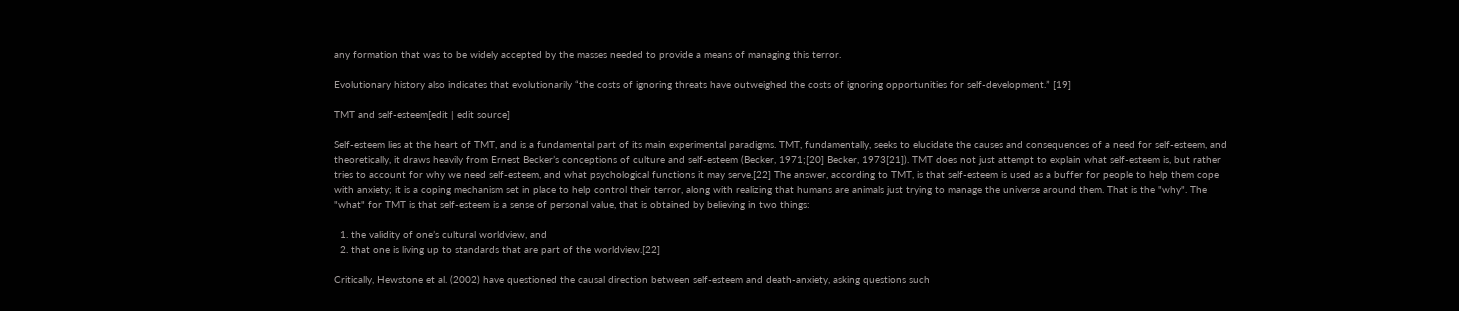any formation that was to be widely accepted by the masses needed to provide a means of managing this terror.

Evolutionary history also indicates that evolutionarily “the costs of ignoring threats have outweighed the costs of ignoring opportunities for self-development.” [19]

TMT and self-esteem[edit | edit source]

Self-esteem lies at the heart of TMT, and is a fundamental part of its main experimental paradigms. TMT, fundamentally, seeks to elucidate the causes and consequences of a need for self-esteem, and theoretically, it draws heavily from Ernest Becker’s conceptions of culture and self-esteem (Becker, 1971;[20] Becker, 1973[21]). TMT does not just attempt to explain what self-esteem is, but rather tries to account for why we need self-esteem, and what psychological functions it may serve.[22] The answer, according to TMT, is that self-esteem is used as a buffer for people to help them cope with anxiety; it is a coping mechanism set in place to help control their terror, along with realizing that humans are animals just trying to manage the universe around them. That is the "why". The "what" for TMT is that self-esteem is a sense of personal value, that is obtained by believing in two things:

  1. the validity of one’s cultural worldview, and
  2. that one is living up to standards that are part of the worldview.[22]

Critically, Hewstone et al. (2002) have questioned the causal direction between self-esteem and death-anxiety, asking questions such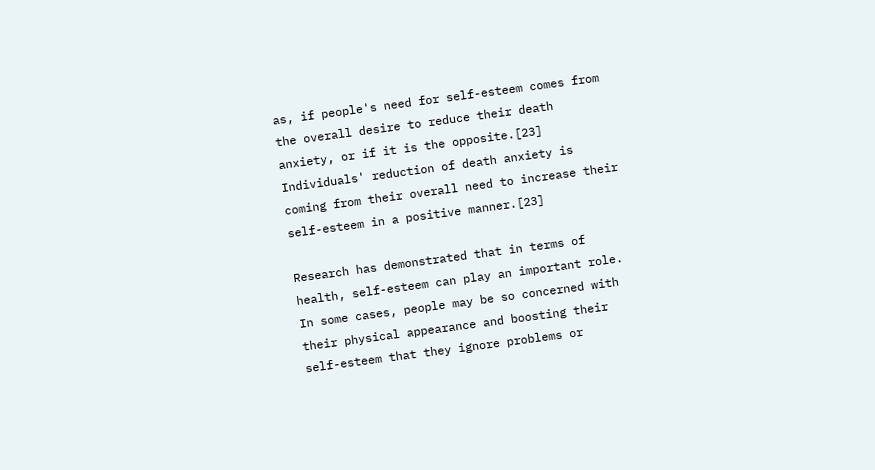as, if people's need for self-esteem comes from the overall desire to reduce their death anxiety, or if it is the opposite.[23] Individuals' reduction of death anxiety is coming from their overall need to increase their self-esteem in a positive manner.[23]

Research has demonstrated that in terms of health, self-esteem can play an important role. In some cases, people may be so concerned with their physical appearance and boosting their self-esteem that they ignore problems or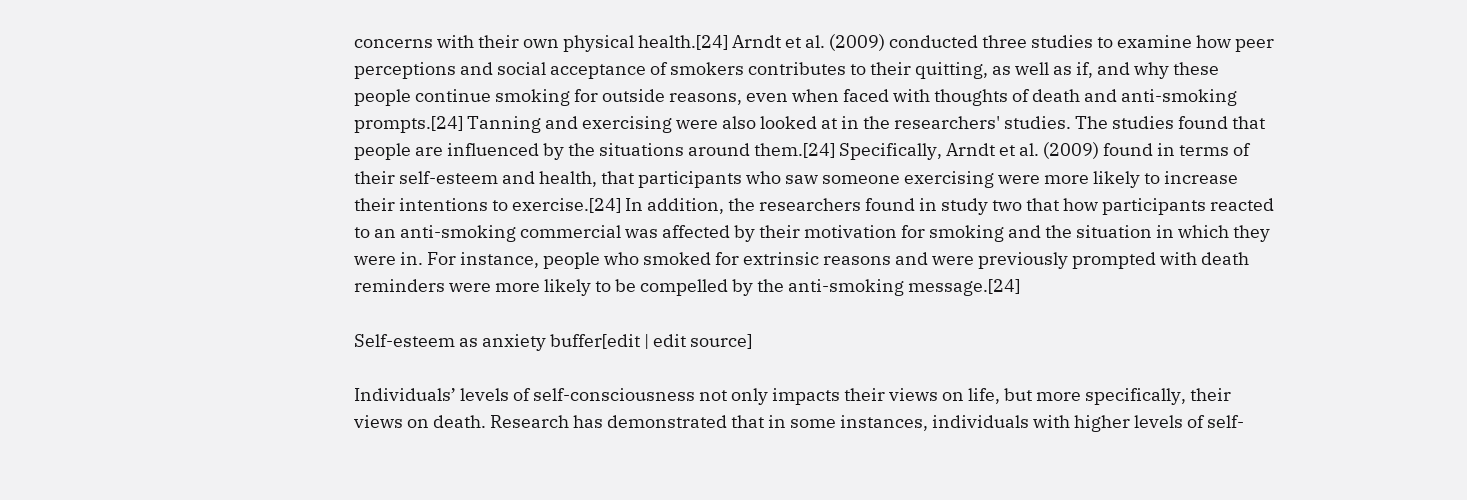concerns with their own physical health.[24] Arndt et al. (2009) conducted three studies to examine how peer perceptions and social acceptance of smokers contributes to their quitting, as well as if, and why these people continue smoking for outside reasons, even when faced with thoughts of death and anti-smoking prompts.[24] Tanning and exercising were also looked at in the researchers' studies. The studies found that people are influenced by the situations around them.[24] Specifically, Arndt et al. (2009) found in terms of their self-esteem and health, that participants who saw someone exercising were more likely to increase their intentions to exercise.[24] In addition, the researchers found in study two that how participants reacted to an anti-smoking commercial was affected by their motivation for smoking and the situation in which they were in. For instance, people who smoked for extrinsic reasons and were previously prompted with death reminders were more likely to be compelled by the anti-smoking message.[24]

Self-esteem as anxiety buffer[edit | edit source]

Individuals’ levels of self-consciousness not only impacts their views on life, but more specifically, their views on death. Research has demonstrated that in some instances, individuals with higher levels of self-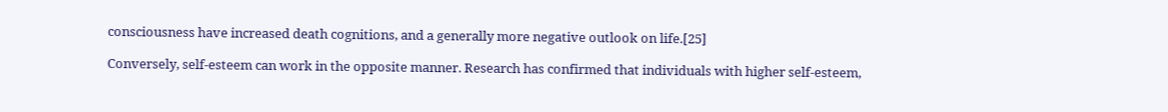consciousness have increased death cognitions, and a generally more negative outlook on life.[25]

Conversely, self-esteem can work in the opposite manner. Research has confirmed that individuals with higher self-esteem,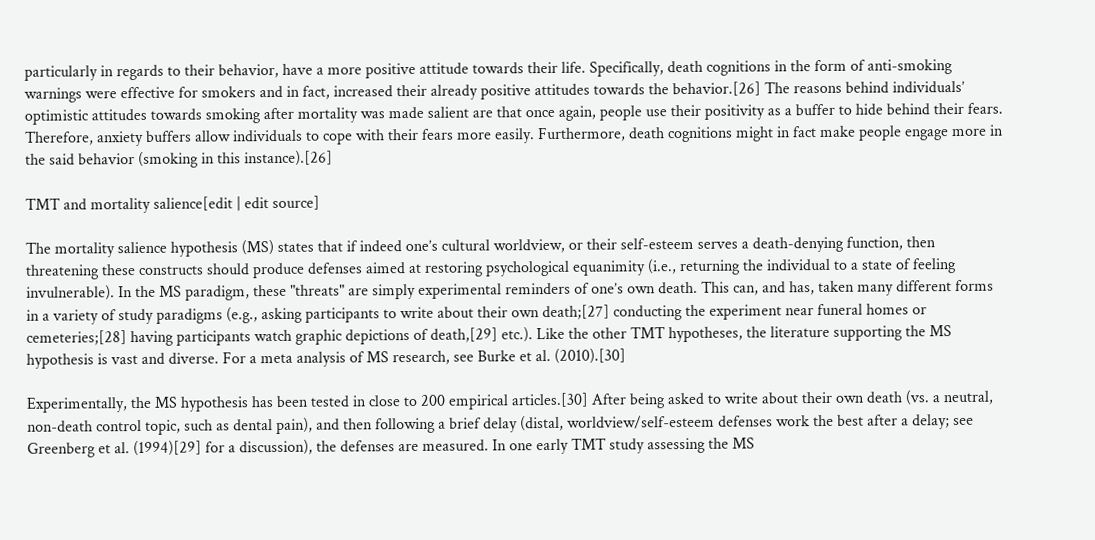particularly in regards to their behavior, have a more positive attitude towards their life. Specifically, death cognitions in the form of anti-smoking warnings were effective for smokers and in fact, increased their already positive attitudes towards the behavior.[26] The reasons behind individuals’ optimistic attitudes towards smoking after mortality was made salient are that once again, people use their positivity as a buffer to hide behind their fears. Therefore, anxiety buffers allow individuals to cope with their fears more easily. Furthermore, death cognitions might in fact make people engage more in the said behavior (smoking in this instance).[26]

TMT and mortality salience[edit | edit source]

The mortality salience hypothesis (MS) states that if indeed one’s cultural worldview, or their self-esteem serves a death-denying function, then threatening these constructs should produce defenses aimed at restoring psychological equanimity (i.e., returning the individual to a state of feeling invulnerable). In the MS paradigm, these "threats" are simply experimental reminders of one’s own death. This can, and has, taken many different forms in a variety of study paradigms (e.g., asking participants to write about their own death;[27] conducting the experiment near funeral homes or cemeteries;[28] having participants watch graphic depictions of death,[29] etc.). Like the other TMT hypotheses, the literature supporting the MS hypothesis is vast and diverse. For a meta analysis of MS research, see Burke et al. (2010).[30]

Experimentally, the MS hypothesis has been tested in close to 200 empirical articles.[30] After being asked to write about their own death (vs. a neutral, non-death control topic, such as dental pain), and then following a brief delay (distal, worldview/self-esteem defenses work the best after a delay; see Greenberg et al. (1994)[29] for a discussion), the defenses are measured. In one early TMT study assessing the MS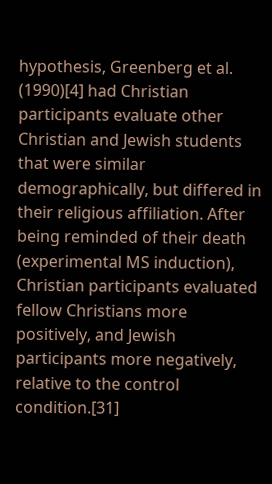hypothesis, Greenberg et al. (1990)[4] had Christian participants evaluate other Christian and Jewish students that were similar demographically, but differed in their religious affiliation. After being reminded of their death (experimental MS induction), Christian participants evaluated fellow Christians more positively, and Jewish participants more negatively, relative to the control condition.[31]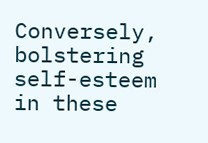Conversely, bolstering self-esteem in these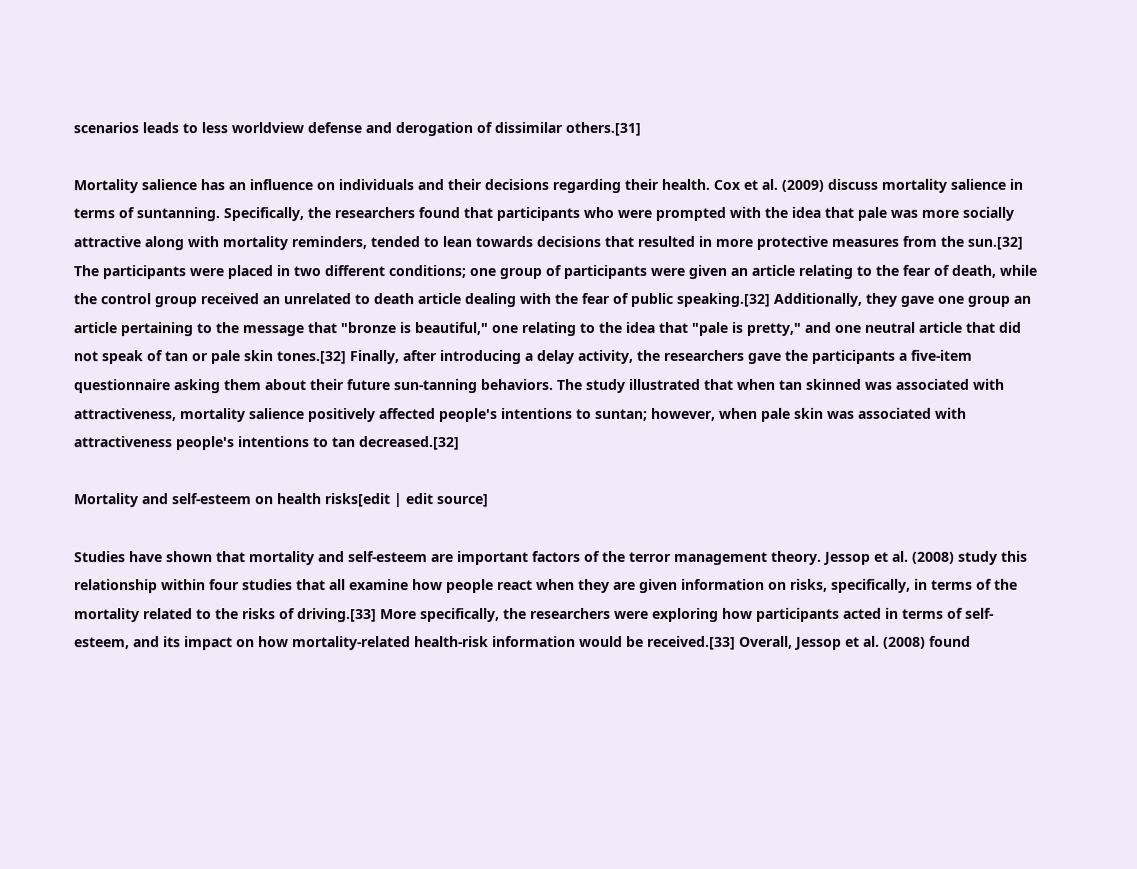scenarios leads to less worldview defense and derogation of dissimilar others.[31]

Mortality salience has an influence on individuals and their decisions regarding their health. Cox et al. (2009) discuss mortality salience in terms of suntanning. Specifically, the researchers found that participants who were prompted with the idea that pale was more socially attractive along with mortality reminders, tended to lean towards decisions that resulted in more protective measures from the sun.[32] The participants were placed in two different conditions; one group of participants were given an article relating to the fear of death, while the control group received an unrelated to death article dealing with the fear of public speaking.[32] Additionally, they gave one group an article pertaining to the message that "bronze is beautiful," one relating to the idea that "pale is pretty," and one neutral article that did not speak of tan or pale skin tones.[32] Finally, after introducing a delay activity, the researchers gave the participants a five-item questionnaire asking them about their future sun-tanning behaviors. The study illustrated that when tan skinned was associated with attractiveness, mortality salience positively affected people's intentions to suntan; however, when pale skin was associated with attractiveness people's intentions to tan decreased.[32]

Mortality and self-esteem on health risks[edit | edit source]

Studies have shown that mortality and self-esteem are important factors of the terror management theory. Jessop et al. (2008) study this relationship within four studies that all examine how people react when they are given information on risks, specifically, in terms of the mortality related to the risks of driving.[33] More specifically, the researchers were exploring how participants acted in terms of self-esteem, and its impact on how mortality-related health-risk information would be received.[33] Overall, Jessop et al. (2008) found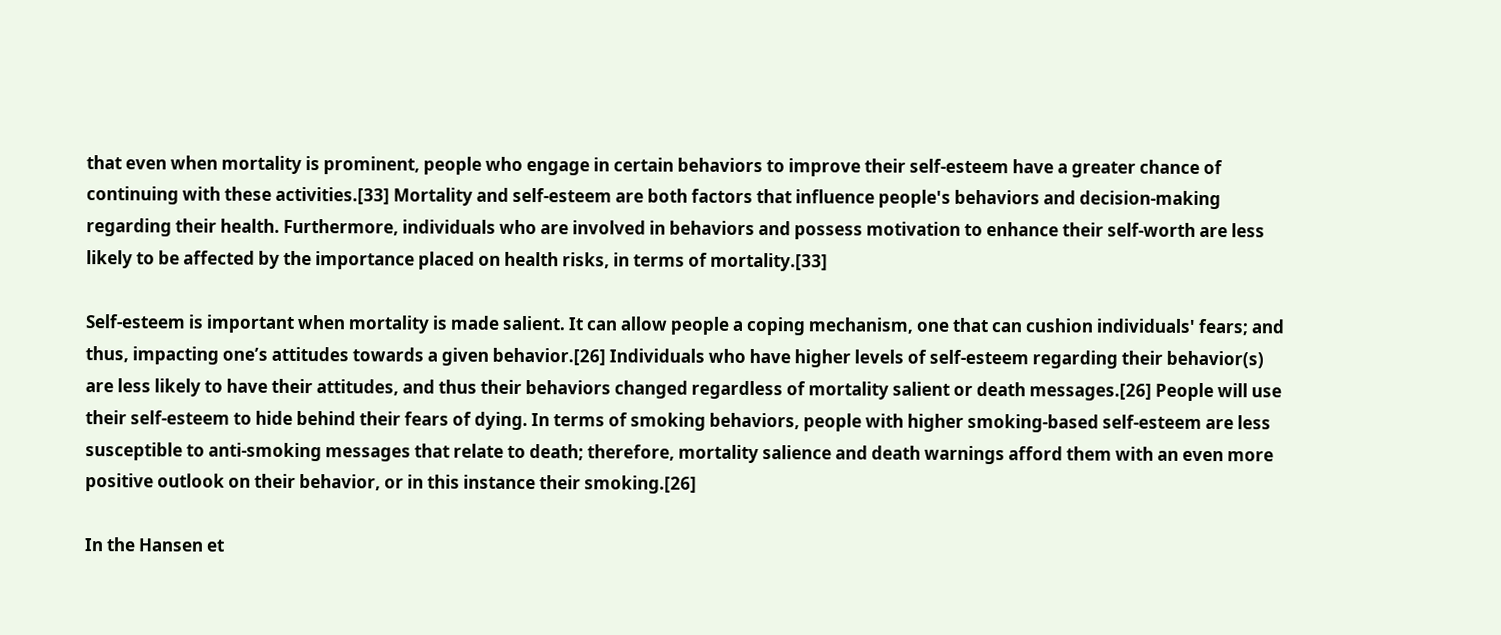that even when mortality is prominent, people who engage in certain behaviors to improve their self-esteem have a greater chance of continuing with these activities.[33] Mortality and self-esteem are both factors that influence people's behaviors and decision-making regarding their health. Furthermore, individuals who are involved in behaviors and possess motivation to enhance their self-worth are less likely to be affected by the importance placed on health risks, in terms of mortality.[33]

Self-esteem is important when mortality is made salient. It can allow people a coping mechanism, one that can cushion individuals' fears; and thus, impacting one’s attitudes towards a given behavior.[26] Individuals who have higher levels of self-esteem regarding their behavior(s) are less likely to have their attitudes, and thus their behaviors changed regardless of mortality salient or death messages.[26] People will use their self-esteem to hide behind their fears of dying. In terms of smoking behaviors, people with higher smoking-based self-esteem are less susceptible to anti-smoking messages that relate to death; therefore, mortality salience and death warnings afford them with an even more positive outlook on their behavior, or in this instance their smoking.[26]

In the Hansen et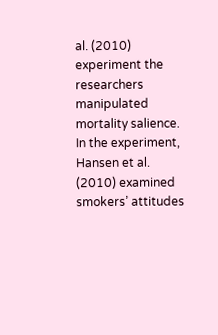al. (2010) experiment the researchers manipulated mortality salience. In the experiment, Hansen et al. (2010) examined smokers’ attitudes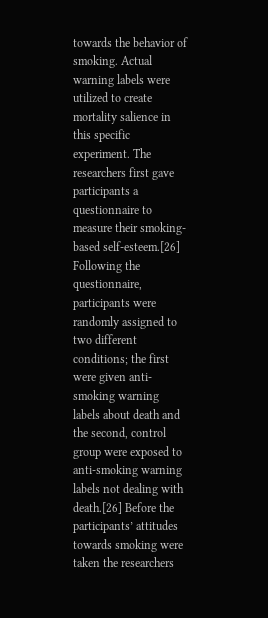towards the behavior of smoking. Actual warning labels were utilized to create mortality salience in this specific experiment. The researchers first gave participants a questionnaire to measure their smoking-based self-esteem.[26] Following the questionnaire, participants were randomly assigned to two different conditions; the first were given anti-smoking warning labels about death and the second, control group were exposed to anti-smoking warning labels not dealing with death.[26] Before the participants’ attitudes towards smoking were taken the researchers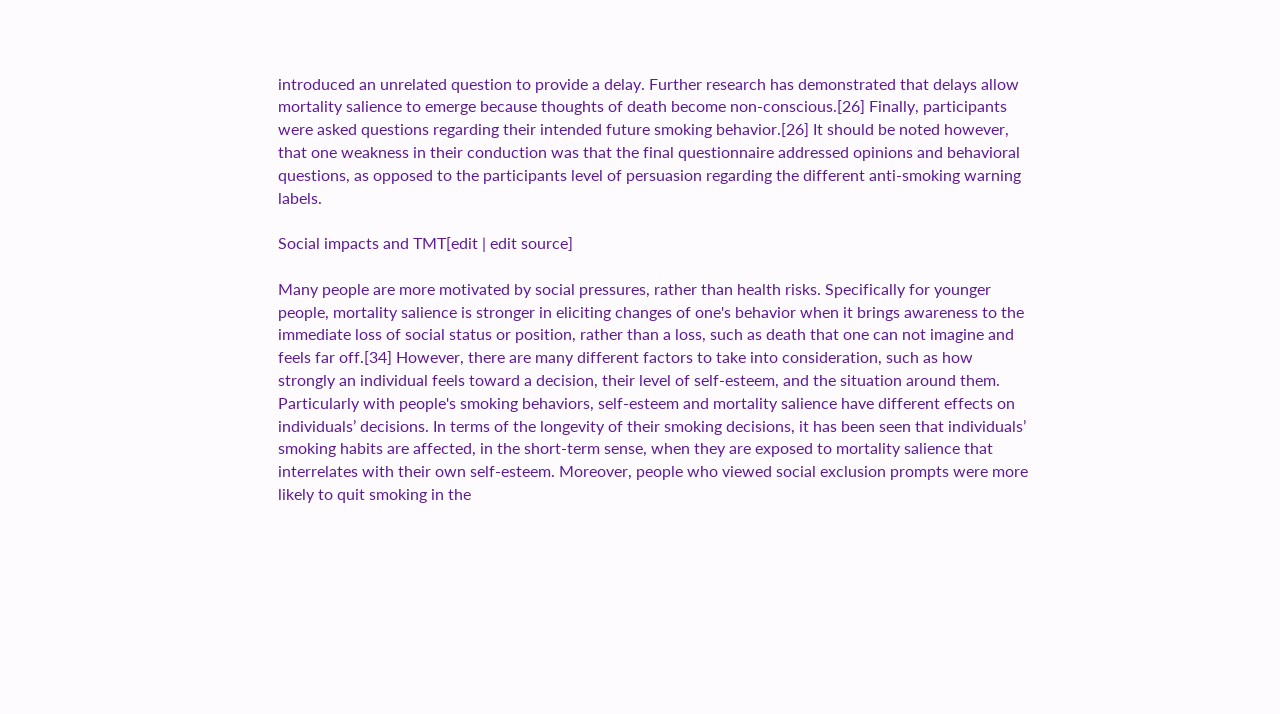introduced an unrelated question to provide a delay. Further research has demonstrated that delays allow mortality salience to emerge because thoughts of death become non-conscious.[26] Finally, participants were asked questions regarding their intended future smoking behavior.[26] It should be noted however, that one weakness in their conduction was that the final questionnaire addressed opinions and behavioral questions, as opposed to the participants level of persuasion regarding the different anti-smoking warning labels.

Social impacts and TMT[edit | edit source]

Many people are more motivated by social pressures, rather than health risks. Specifically for younger people, mortality salience is stronger in eliciting changes of one's behavior when it brings awareness to the immediate loss of social status or position, rather than a loss, such as death that one can not imagine and feels far off.[34] However, there are many different factors to take into consideration, such as how strongly an individual feels toward a decision, their level of self-esteem, and the situation around them. Particularly with people's smoking behaviors, self-esteem and mortality salience have different effects on individuals’ decisions. In terms of the longevity of their smoking decisions, it has been seen that individuals’ smoking habits are affected, in the short-term sense, when they are exposed to mortality salience that interrelates with their own self-esteem. Moreover, people who viewed social exclusion prompts were more likely to quit smoking in the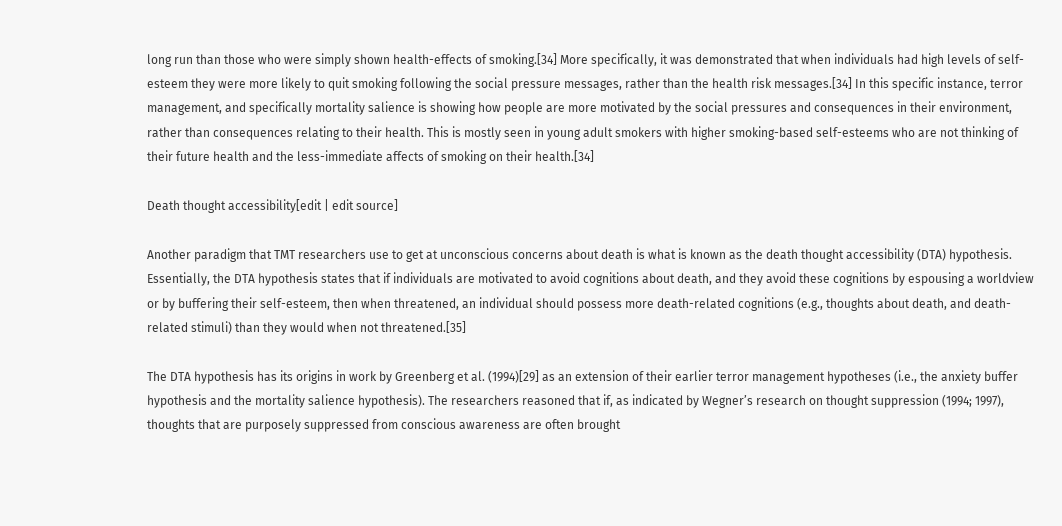long run than those who were simply shown health-effects of smoking.[34] More specifically, it was demonstrated that when individuals had high levels of self-esteem they were more likely to quit smoking following the social pressure messages, rather than the health risk messages.[34] In this specific instance, terror management, and specifically mortality salience is showing how people are more motivated by the social pressures and consequences in their environment, rather than consequences relating to their health. This is mostly seen in young adult smokers with higher smoking-based self-esteems who are not thinking of their future health and the less-immediate affects of smoking on their health.[34]

Death thought accessibility[edit | edit source]

Another paradigm that TMT researchers use to get at unconscious concerns about death is what is known as the death thought accessibility (DTA) hypothesis. Essentially, the DTA hypothesis states that if individuals are motivated to avoid cognitions about death, and they avoid these cognitions by espousing a worldview or by buffering their self-esteem, then when threatened, an individual should possess more death-related cognitions (e.g., thoughts about death, and death-related stimuli) than they would when not threatened.[35]

The DTA hypothesis has its origins in work by Greenberg et al. (1994)[29] as an extension of their earlier terror management hypotheses (i.e., the anxiety buffer hypothesis and the mortality salience hypothesis). The researchers reasoned that if, as indicated by Wegner’s research on thought suppression (1994; 1997), thoughts that are purposely suppressed from conscious awareness are often brought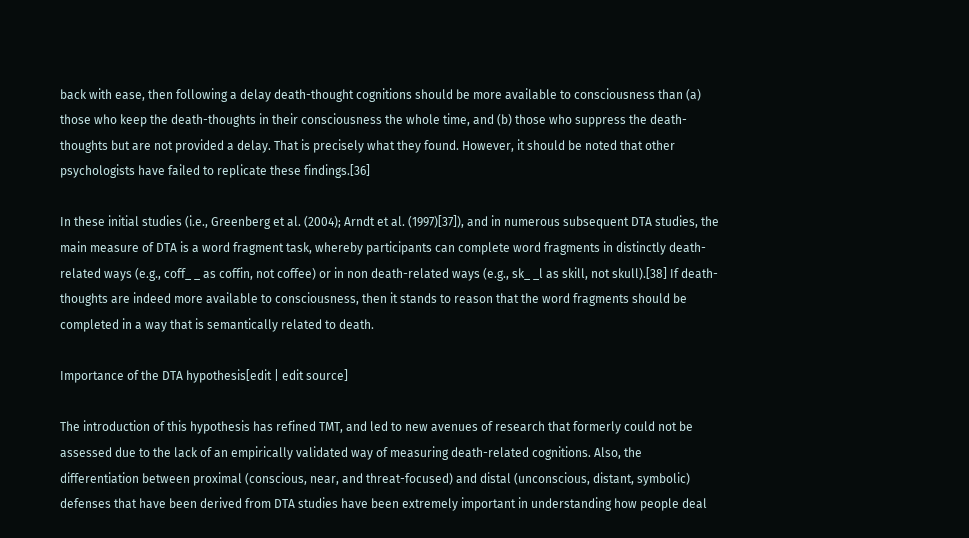back with ease, then following a delay death-thought cognitions should be more available to consciousness than (a) those who keep the death-thoughts in their consciousness the whole time, and (b) those who suppress the death-thoughts but are not provided a delay. That is precisely what they found. However, it should be noted that other psychologists have failed to replicate these findings.[36]

In these initial studies (i.e., Greenberg et al. (2004); Arndt et al. (1997)[37]), and in numerous subsequent DTA studies, the main measure of DTA is a word fragment task, whereby participants can complete word fragments in distinctly death-related ways (e.g., coff_ _ as coffin, not coffee) or in non death-related ways (e.g., sk_ _l as skill, not skull).[38] If death-thoughts are indeed more available to consciousness, then it stands to reason that the word fragments should be completed in a way that is semantically related to death.

Importance of the DTA hypothesis[edit | edit source]

The introduction of this hypothesis has refined TMT, and led to new avenues of research that formerly could not be assessed due to the lack of an empirically validated way of measuring death-related cognitions. Also, the differentiation between proximal (conscious, near, and threat-focused) and distal (unconscious, distant, symbolic) defenses that have been derived from DTA studies have been extremely important in understanding how people deal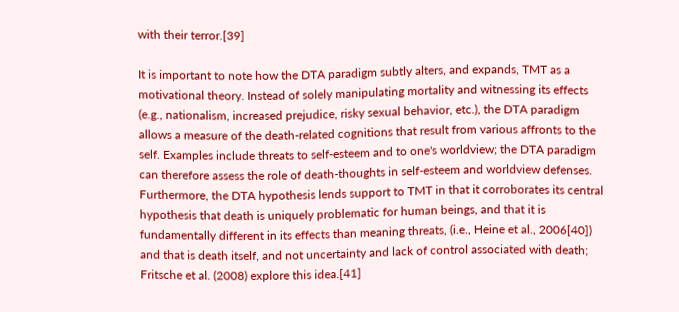with their terror.[39]

It is important to note how the DTA paradigm subtly alters, and expands, TMT as a motivational theory. Instead of solely manipulating mortality and witnessing its effects (e.g., nationalism, increased prejudice, risky sexual behavior, etc.), the DTA paradigm allows a measure of the death-related cognitions that result from various affronts to the self. Examples include threats to self-esteem and to one's worldview; the DTA paradigm can therefore assess the role of death-thoughts in self-esteem and worldview defenses. Furthermore, the DTA hypothesis lends support to TMT in that it corroborates its central hypothesis that death is uniquely problematic for human beings, and that it is fundamentally different in its effects than meaning threats, (i.e., Heine et al., 2006[40]) and that is death itself, and not uncertainty and lack of control associated with death; Fritsche et al. (2008) explore this idea.[41]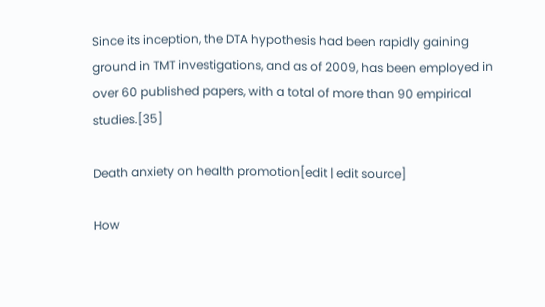Since its inception, the DTA hypothesis had been rapidly gaining ground in TMT investigations, and as of 2009, has been employed in over 60 published papers, with a total of more than 90 empirical studies.[35]

Death anxiety on health promotion[edit | edit source]

How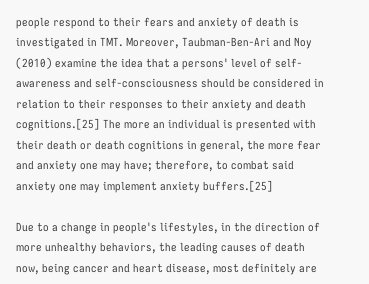people respond to their fears and anxiety of death is investigated in TMT. Moreover, Taubman-Ben-Ari and Noy (2010) examine the idea that a persons' level of self-awareness and self-consciousness should be considered in relation to their responses to their anxiety and death cognitions.[25] The more an individual is presented with their death or death cognitions in general, the more fear and anxiety one may have; therefore, to combat said anxiety one may implement anxiety buffers.[25]

Due to a change in people's lifestyles, in the direction of more unhealthy behaviors, the leading causes of death now, being cancer and heart disease, most definitely are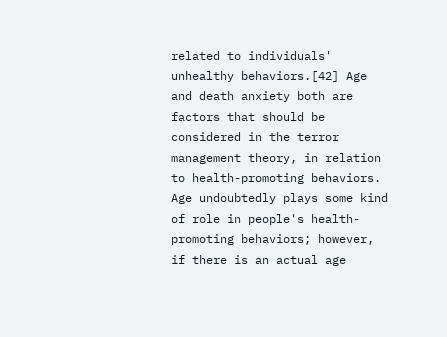related to individuals' unhealthy behaviors.[42] Age and death anxiety both are factors that should be considered in the terror management theory, in relation to health-promoting behaviors. Age undoubtedly plays some kind of role in people's health-promoting behaviors; however, if there is an actual age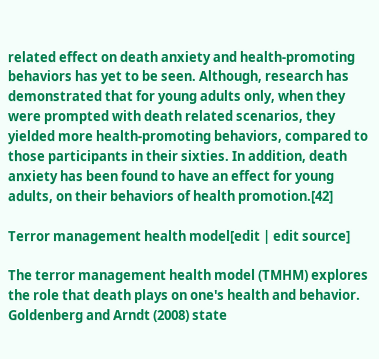related effect on death anxiety and health-promoting behaviors has yet to be seen. Although, research has demonstrated that for young adults only, when they were prompted with death related scenarios, they yielded more health-promoting behaviors, compared to those participants in their sixties. In addition, death anxiety has been found to have an effect for young adults, on their behaviors of health promotion.[42]

Terror management health model[edit | edit source]

The terror management health model (TMHM) explores the role that death plays on one's health and behavior. Goldenberg and Arndt (2008) state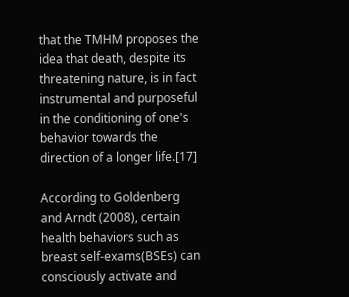that the TMHM proposes the idea that death, despite its threatening nature, is in fact instrumental and purposeful in the conditioning of one's behavior towards the direction of a longer life.[17]

According to Goldenberg and Arndt (2008), certain health behaviors such as breast self-exams(BSEs) can consciously activate and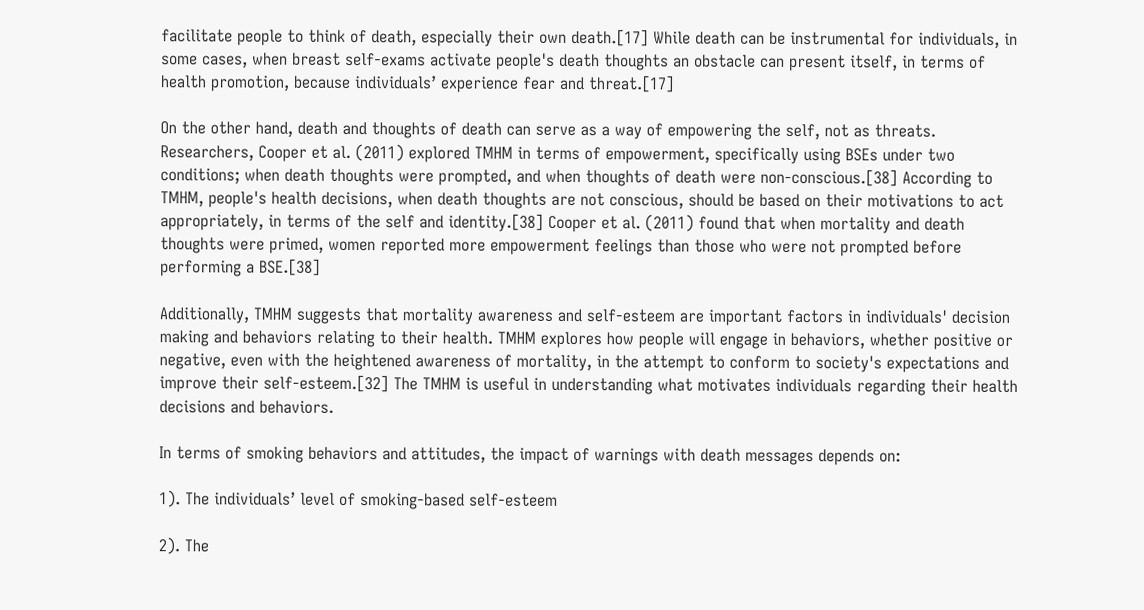facilitate people to think of death, especially their own death.[17] While death can be instrumental for individuals, in some cases, when breast self-exams activate people's death thoughts an obstacle can present itself, in terms of health promotion, because individuals’ experience fear and threat.[17]

On the other hand, death and thoughts of death can serve as a way of empowering the self, not as threats. Researchers, Cooper et al. (2011) explored TMHM in terms of empowerment, specifically using BSEs under two conditions; when death thoughts were prompted, and when thoughts of death were non-conscious.[38] According to TMHM, people's health decisions, when death thoughts are not conscious, should be based on their motivations to act appropriately, in terms of the self and identity.[38] Cooper et al. (2011) found that when mortality and death thoughts were primed, women reported more empowerment feelings than those who were not prompted before performing a BSE.[38]

Additionally, TMHM suggests that mortality awareness and self-esteem are important factors in individuals' decision making and behaviors relating to their health. TMHM explores how people will engage in behaviors, whether positive or negative, even with the heightened awareness of mortality, in the attempt to conform to society's expectations and improve their self-esteem.[32] The TMHM is useful in understanding what motivates individuals regarding their health decisions and behaviors.

In terms of smoking behaviors and attitudes, the impact of warnings with death messages depends on:

1). The individuals’ level of smoking-based self-esteem

2). The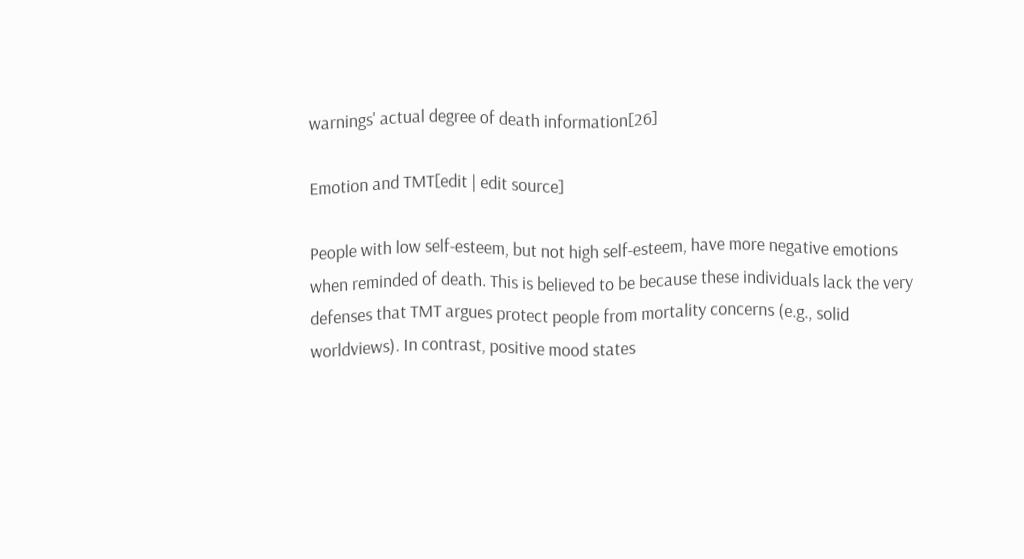warnings' actual degree of death information[26]

Emotion and TMT[edit | edit source]

People with low self-esteem, but not high self-esteem, have more negative emotions when reminded of death. This is believed to be because these individuals lack the very defenses that TMT argues protect people from mortality concerns (e.g., solid worldviews). In contrast, positive mood states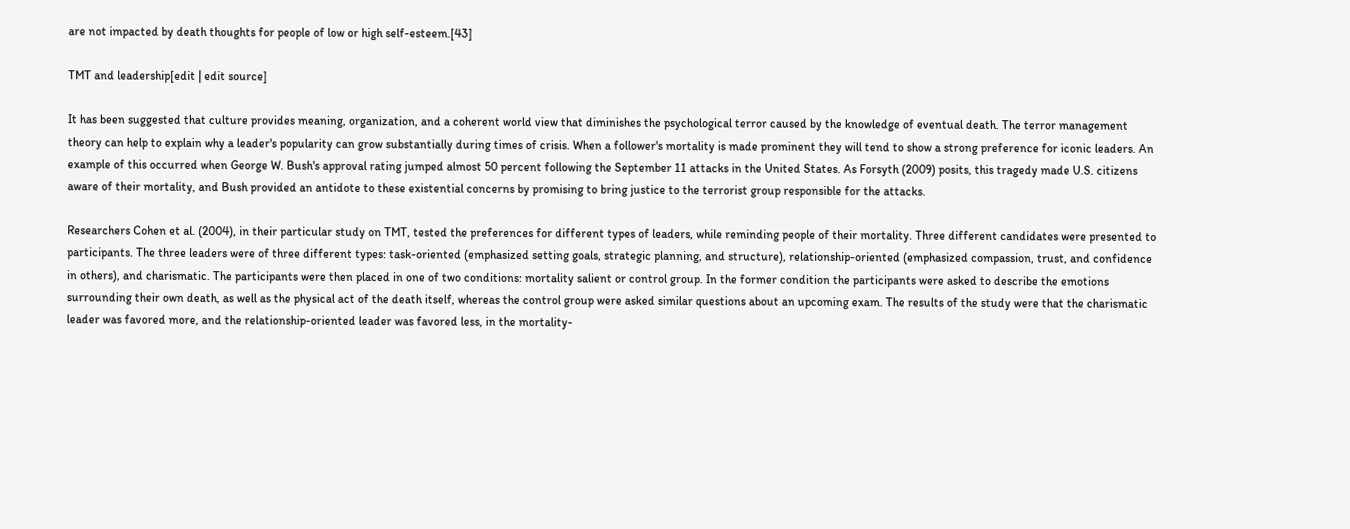are not impacted by death thoughts for people of low or high self-esteem.[43]

TMT and leadership[edit | edit source]

It has been suggested that culture provides meaning, organization, and a coherent world view that diminishes the psychological terror caused by the knowledge of eventual death. The terror management theory can help to explain why a leader's popularity can grow substantially during times of crisis. When a follower's mortality is made prominent they will tend to show a strong preference for iconic leaders. An example of this occurred when George W. Bush's approval rating jumped almost 50 percent following the September 11 attacks in the United States. As Forsyth (2009) posits, this tragedy made U.S. citizens aware of their mortality, and Bush provided an antidote to these existential concerns by promising to bring justice to the terrorist group responsible for the attacks.

Researchers Cohen et al. (2004), in their particular study on TMT, tested the preferences for different types of leaders, while reminding people of their mortality. Three different candidates were presented to participants. The three leaders were of three different types: task-oriented (emphasized setting goals, strategic planning, and structure), relationship-oriented (emphasized compassion, trust, and confidence in others), and charismatic. The participants were then placed in one of two conditions: mortality salient or control group. In the former condition the participants were asked to describe the emotions surrounding their own death, as well as the physical act of the death itself, whereas the control group were asked similar questions about an upcoming exam. The results of the study were that the charismatic leader was favored more, and the relationship-oriented leader was favored less, in the mortality-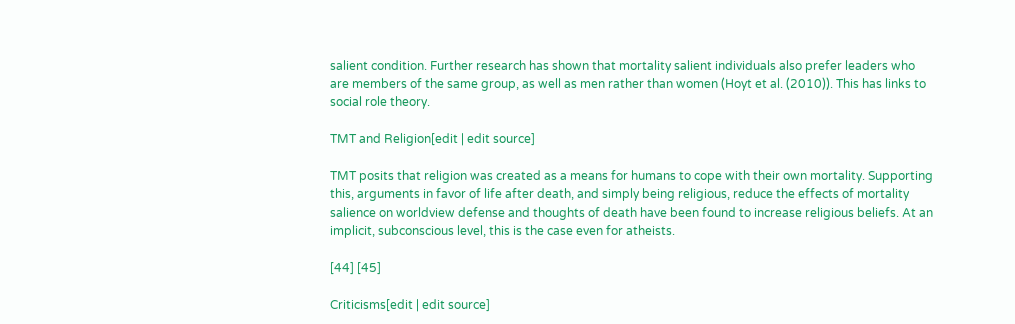salient condition. Further research has shown that mortality salient individuals also prefer leaders who are members of the same group, as well as men rather than women (Hoyt et al. (2010)). This has links to social role theory.

TMT and Religion[edit | edit source]

TMT posits that religion was created as a means for humans to cope with their own mortality. Supporting this, arguments in favor of life after death, and simply being religious, reduce the effects of mortality salience on worldview defense and thoughts of death have been found to increase religious beliefs. At an implicit, subconscious level, this is the case even for atheists.

[44] [45]

Criticisms[edit | edit source]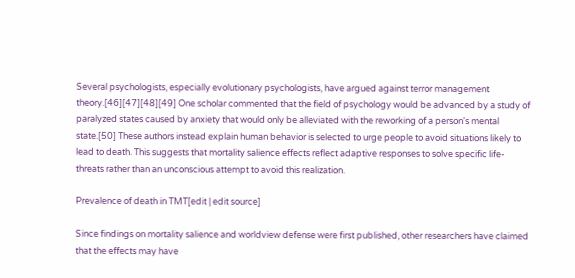Several psychologists, especially evolutionary psychologists, have argued against terror management theory.[46][47][48][49] One scholar commented that the field of psychology would be advanced by a study of paralyzed states caused by anxiety that would only be alleviated with the reworking of a person's mental state.[50] These authors instead explain human behavior is selected to urge people to avoid situations likely to lead to death. This suggests that mortality salience effects reflect adaptive responses to solve specific life-threats rather than an unconscious attempt to avoid this realization.

Prevalence of death in TMT[edit | edit source]

Since findings on mortality salience and worldview defense were first published, other researchers have claimed that the effects may have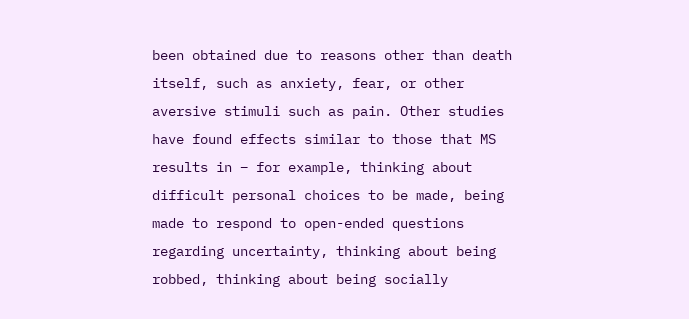been obtained due to reasons other than death itself, such as anxiety, fear, or other aversive stimuli such as pain. Other studies have found effects similar to those that MS results in – for example, thinking about difficult personal choices to be made, being made to respond to open-ended questions regarding uncertainty, thinking about being robbed, thinking about being socially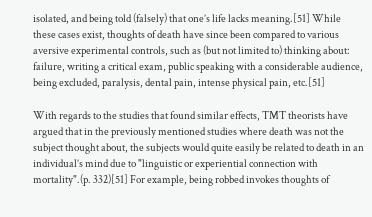isolated, and being told (falsely) that one’s life lacks meaning.[51] While these cases exist, thoughts of death have since been compared to various aversive experimental controls, such as (but not limited to) thinking about: failure, writing a critical exam, public speaking with a considerable audience, being excluded, paralysis, dental pain, intense physical pain, etc.[51]

With regards to the studies that found similar effects, TMT theorists have argued that in the previously mentioned studies where death was not the subject thought about, the subjects would quite easily be related to death in an individual’s mind due to "linguistic or experiential connection with mortality".(p. 332)[51] For example, being robbed invokes thoughts of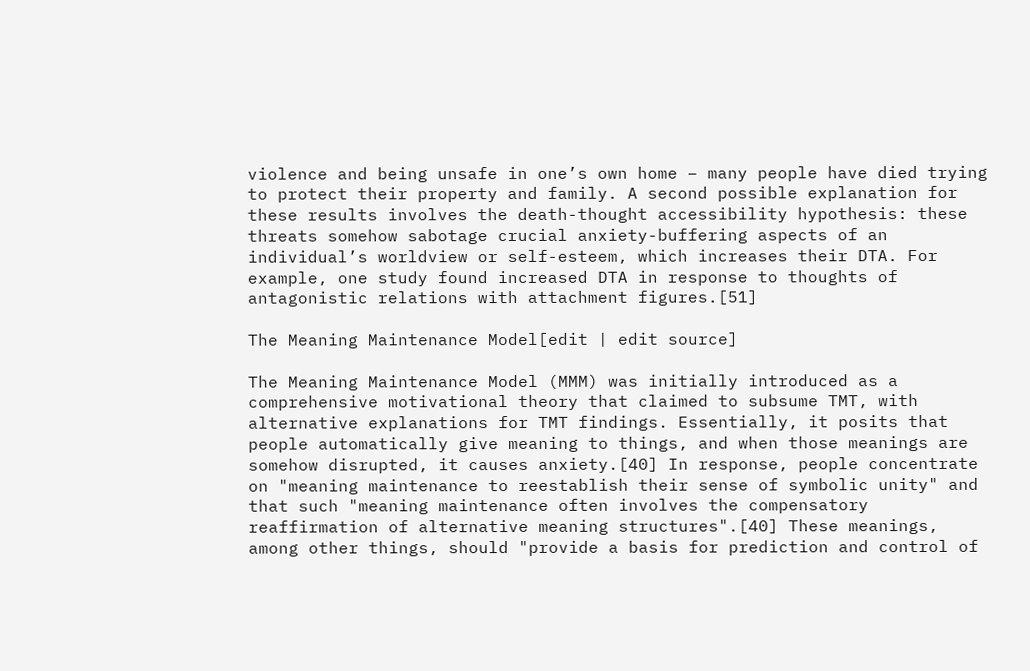violence and being unsafe in one’s own home – many people have died trying to protect their property and family. A second possible explanation for these results involves the death-thought accessibility hypothesis: these threats somehow sabotage crucial anxiety-buffering aspects of an individual’s worldview or self-esteem, which increases their DTA. For example, one study found increased DTA in response to thoughts of antagonistic relations with attachment figures.[51]

The Meaning Maintenance Model[edit | edit source]

The Meaning Maintenance Model (MMM) was initially introduced as a comprehensive motivational theory that claimed to subsume TMT, with alternative explanations for TMT findings. Essentially, it posits that people automatically give meaning to things, and when those meanings are somehow disrupted, it causes anxiety.[40] In response, people concentrate on "meaning maintenance to reestablish their sense of symbolic unity" and that such "meaning maintenance often involves the compensatory reaffirmation of alternative meaning structures".[40] These meanings, among other things, should "provide a basis for prediction and control of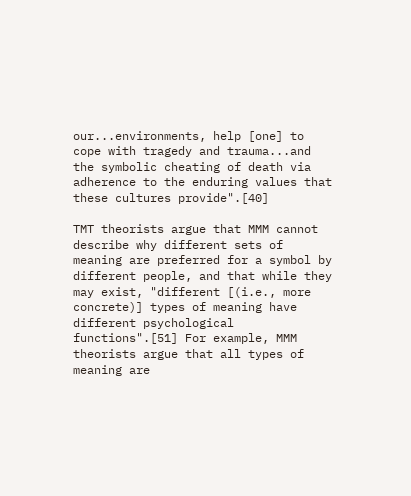our...environments, help [one] to cope with tragedy and trauma...and the symbolic cheating of death via adherence to the enduring values that these cultures provide".[40]

TMT theorists argue that MMM cannot describe why different sets of meaning are preferred for a symbol by different people, and that while they may exist, "different [(i.e., more concrete)] types of meaning have different psychological functions".[51] For example, MMM theorists argue that all types of meaning are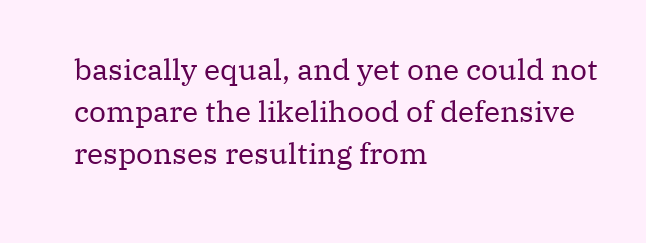basically equal, and yet one could not compare the likelihood of defensive responses resulting from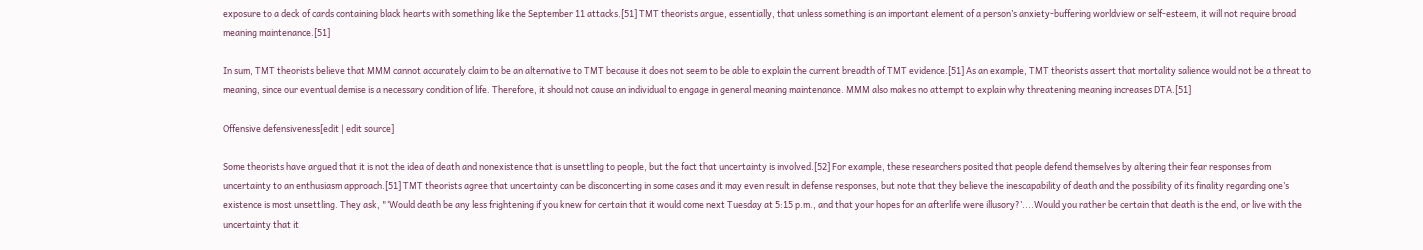exposure to a deck of cards containing black hearts with something like the September 11 attacks.[51] TMT theorists argue, essentially, that unless something is an important element of a person’s anxiety-buffering worldview or self-esteem, it will not require broad meaning maintenance.[51]

In sum, TMT theorists believe that MMM cannot accurately claim to be an alternative to TMT because it does not seem to be able to explain the current breadth of TMT evidence.[51] As an example, TMT theorists assert that mortality salience would not be a threat to meaning, since our eventual demise is a necessary condition of life. Therefore, it should not cause an individual to engage in general meaning maintenance. MMM also makes no attempt to explain why threatening meaning increases DTA.[51]

Offensive defensiveness[edit | edit source]

Some theorists have argued that it is not the idea of death and nonexistence that is unsettling to people, but the fact that uncertainty is involved.[52] For example, these researchers posited that people defend themselves by altering their fear responses from uncertainty to an enthusiasm approach.[51] TMT theorists agree that uncertainty can be disconcerting in some cases and it may even result in defense responses, but note that they believe the inescapability of death and the possibility of its finality regarding one’s existence is most unsettling. They ask, "‘Would death be any less frightening if you knew for certain that it would come next Tuesday at 5:15 p.m., and that your hopes for an afterlife were illusory?’....Would you rather be certain that death is the end, or live with the uncertainty that it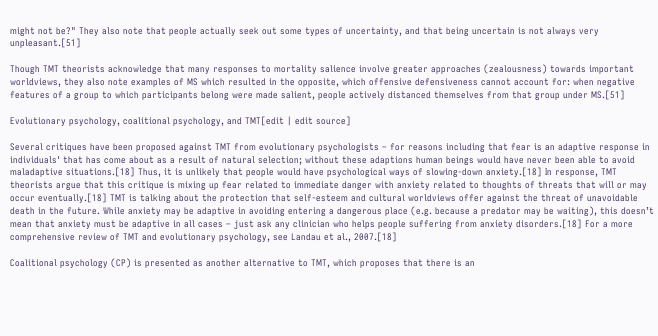might not be?" They also note that people actually seek out some types of uncertainty, and that being uncertain is not always very unpleasant.[51]

Though TMT theorists acknowledge that many responses to mortality salience involve greater approaches (zealousness) towards important worldviews, they also note examples of MS which resulted in the opposite, which offensive defensiveness cannot account for: when negative features of a group to which participants belong were made salient, people actively distanced themselves from that group under MS.[51]

Evolutionary psychology, coalitional psychology, and TMT[edit | edit source]

Several critiques have been proposed against TMT from evolutionary psychologists – for reasons including that fear is an adaptive response in individuals' that has come about as a result of natural selection; without these adaptions human beings would have never been able to avoid maladaptive situations.[18] Thus, it is unlikely that people would have psychological ways of slowing-down anxiety.[18] In response, TMT theorists argue that this critique is mixing up fear related to immediate danger with anxiety related to thoughts of threats that will or may occur eventually.[18] TMT is talking about the protection that self-esteem and cultural worldviews offer against the threat of unavoidable death in the future. While anxiety may be adaptive in avoiding entering a dangerous place (e.g. because a predator may be waiting), this doesn’t mean that anxiety must be adaptive in all cases – just ask any clinician who helps people suffering from anxiety disorders.[18] For a more comprehensive review of TMT and evolutionary psychology, see Landau et al., 2007.[18]

Coalitional psychology (CP) is presented as another alternative to TMT, which proposes that there is an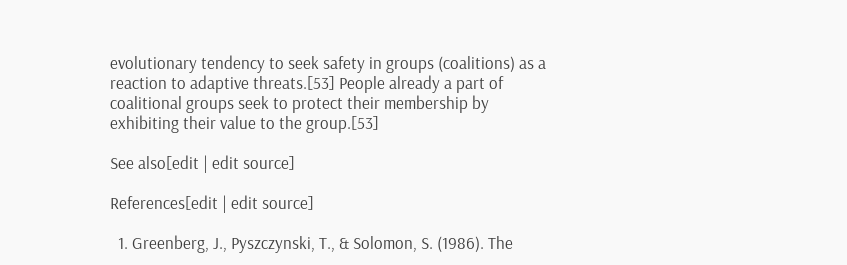evolutionary tendency to seek safety in groups (coalitions) as a reaction to adaptive threats.[53] People already a part of coalitional groups seek to protect their membership by exhibiting their value to the group.[53]

See also[edit | edit source]

References[edit | edit source]

  1. Greenberg, J., Pyszczynski, T., & Solomon, S. (1986). The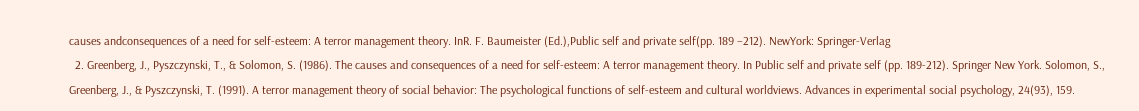causes andconsequences of a need for self-esteem: A terror management theory. InR. F. Baumeister (Ed.),Public self and private self(pp. 189 –212). NewYork: Springer-Verlag
  2. Greenberg, J., Pyszczynski, T., & Solomon, S. (1986). The causes and consequences of a need for self-esteem: A terror management theory. In Public self and private self (pp. 189-212). Springer New York. Solomon, S., Greenberg, J., & Pyszczynski, T. (1991). A terror management theory of social behavior: The psychological functions of self-esteem and cultural worldviews. Advances in experimental social psychology, 24(93), 159.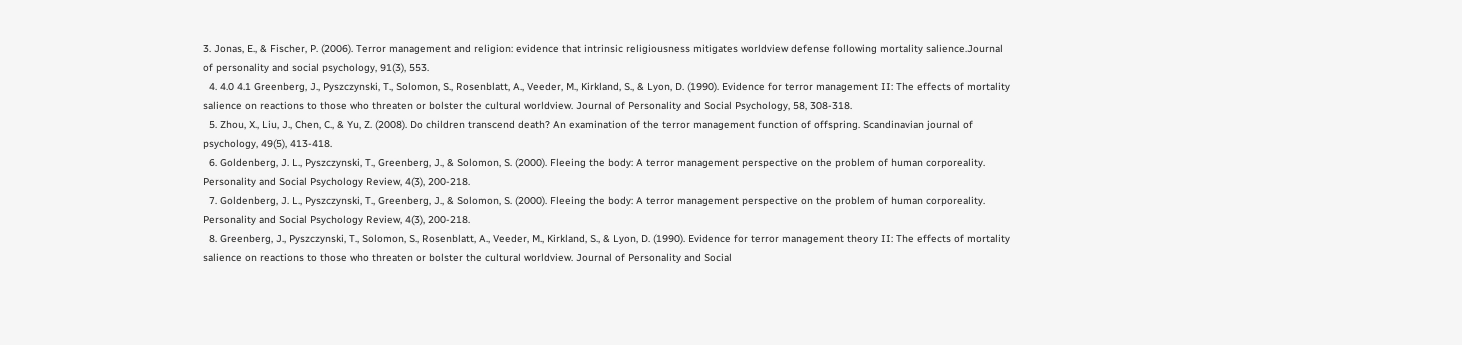3. Jonas, E., & Fischer, P. (2006). Terror management and religion: evidence that intrinsic religiousness mitigates worldview defense following mortality salience.Journal of personality and social psychology, 91(3), 553.
  4. 4.0 4.1 Greenberg, J., Pyszczynski, T., Solomon, S., Rosenblatt, A., Veeder, M., Kirkland, S., & Lyon, D. (1990). Evidence for terror management II: The effects of mortality salience on reactions to those who threaten or bolster the cultural worldview. Journal of Personality and Social Psychology, 58, 308-318.
  5. Zhou, X., Liu, J., Chen, C., & Yu, Z. (2008). Do children transcend death? An examination of the terror management function of offspring. Scandinavian journal of psychology, 49(5), 413-418.
  6. Goldenberg, J. L., Pyszczynski, T., Greenberg, J., & Solomon, S. (2000). Fleeing the body: A terror management perspective on the problem of human corporeality. Personality and Social Psychology Review, 4(3), 200-218.
  7. Goldenberg, J. L., Pyszczynski, T., Greenberg, J., & Solomon, S. (2000). Fleeing the body: A terror management perspective on the problem of human corporeality. Personality and Social Psychology Review, 4(3), 200-218.
  8. Greenberg, J., Pyszczynski, T., Solomon, S., Rosenblatt, A., Veeder, M., Kirkland, S., & Lyon, D. (1990). Evidence for terror management theory II: The effects of mortality salience on reactions to those who threaten or bolster the cultural worldview. Journal of Personality and Social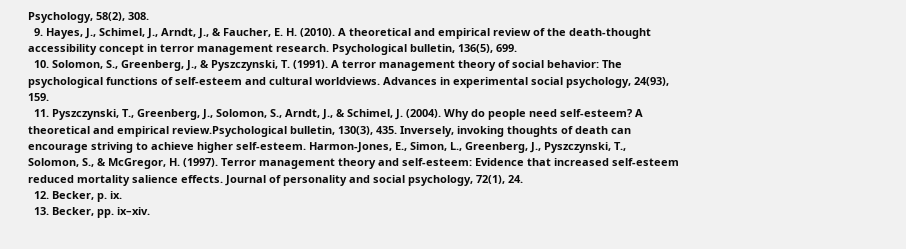Psychology, 58(2), 308.
  9. Hayes, J., Schimel, J., Arndt, J., & Faucher, E. H. (2010). A theoretical and empirical review of the death-thought accessibility concept in terror management research. Psychological bulletin, 136(5), 699.
  10. Solomon, S., Greenberg, J., & Pyszczynski, T. (1991). A terror management theory of social behavior: The psychological functions of self-esteem and cultural worldviews. Advances in experimental social psychology, 24(93), 159.
  11. Pyszczynski, T., Greenberg, J., Solomon, S., Arndt, J., & Schimel, J. (2004). Why do people need self-esteem? A theoretical and empirical review.Psychological bulletin, 130(3), 435. Inversely, invoking thoughts of death can encourage striving to achieve higher self-esteem. Harmon-Jones, E., Simon, L., Greenberg, J., Pyszczynski, T., Solomon, S., & McGregor, H. (1997). Terror management theory and self-esteem: Evidence that increased self-esteem reduced mortality salience effects. Journal of personality and social psychology, 72(1), 24.
  12. Becker, p. ix.
  13. Becker, pp. ix–xiv.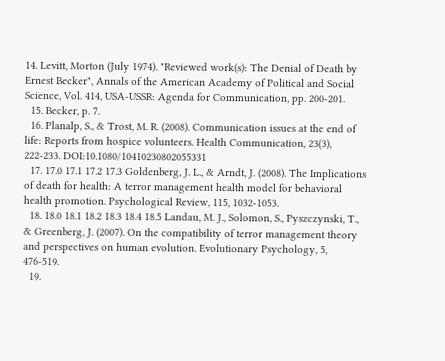14. Levitt, Morton (July 1974). "Reviewed work(s): The Denial of Death by Ernest Becker", Annals of the American Academy of Political and Social Science, Vol. 414, USA-USSR: Agenda for Communication, pp. 200-201.
  15. Becker, p. 7.
  16. Planalp, S., & Trost, M. R. (2008). Communication issues at the end of life: Reports from hospice volunteers. Health Communication, 23(3), 222-233. DOI:10.1080/10410230802055331
  17. 17.0 17.1 17.2 17.3 Goldenberg, J. L., & Arndt, J. (2008). The Implications of death for health: A terror management health model for behavioral health promotion. Psychological Review, 115, 1032-1053.
  18. 18.0 18.1 18.2 18.3 18.4 18.5 Landau, M. J., Solomon, S., Pyszczynski, T., & Greenberg, J. (2007). On the compatibility of terror management theory and perspectives on human evolution. Evolutionary Psychology, 5, 476-519.
  19.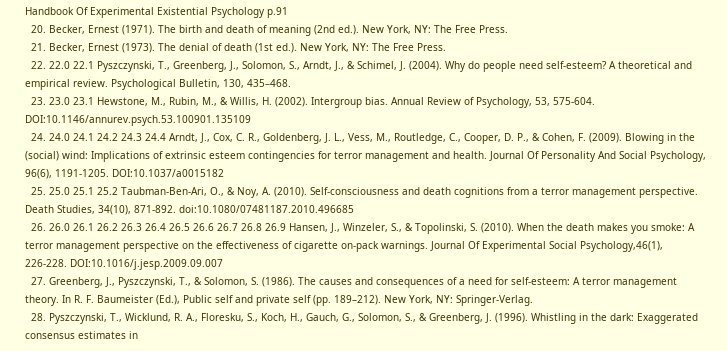Handbook Of Experimental Existential Psychology p.91
  20. Becker, Ernest (1971). The birth and death of meaning (2nd ed.). New York, NY: The Free Press.
  21. Becker, Ernest (1973). The denial of death (1st ed.). New York, NY: The Free Press.
  22. 22.0 22.1 Pyszczynski, T., Greenberg, J., Solomon, S., Arndt, J., & Schimel, J. (2004). Why do people need self-esteem? A theoretical and empirical review. Psychological Bulletin, 130, 435–468.
  23. 23.0 23.1 Hewstone, M., Rubin, M., & Willis, H. (2002). Intergroup bias. Annual Review of Psychology, 53, 575-604. DOI:10.1146/annurev.psych.53.100901.135109
  24. 24.0 24.1 24.2 24.3 24.4 Arndt, J., Cox, C. R., Goldenberg, J. L., Vess, M., Routledge, C., Cooper, D. P., & Cohen, F. (2009). Blowing in the (social) wind: Implications of extrinsic esteem contingencies for terror management and health. Journal Of Personality And Social Psychology, 96(6), 1191-1205. DOI:10.1037/a0015182
  25. 25.0 25.1 25.2 Taubman-Ben-Ari, O., & Noy, A. (2010). Self-consciousness and death cognitions from a terror management perspective. Death Studies, 34(10), 871-892. doi:10.1080/07481187.2010.496685
  26. 26.0 26.1 26.2 26.3 26.4 26.5 26.6 26.7 26.8 26.9 Hansen, J., Winzeler, S., & Topolinski, S. (2010). When the death makes you smoke: A terror management perspective on the effectiveness of cigarette on-pack warnings. Journal Of Experimental Social Psychology,46(1), 226-228. DOI:10.1016/j.jesp.2009.09.007
  27. Greenberg, J., Pyszczynski, T., & Solomon, S. (1986). The causes and consequences of a need for self-esteem: A terror management theory. In R. F. Baumeister (Ed.), Public self and private self (pp. 189–212). New York, NY: Springer-Verlag.
  28. Pyszczynski, T., Wicklund, R. A., Floresku, S., Koch, H., Gauch, G., Solomon, S., & Greenberg, J. (1996). Whistling in the dark: Exaggerated consensus estimates in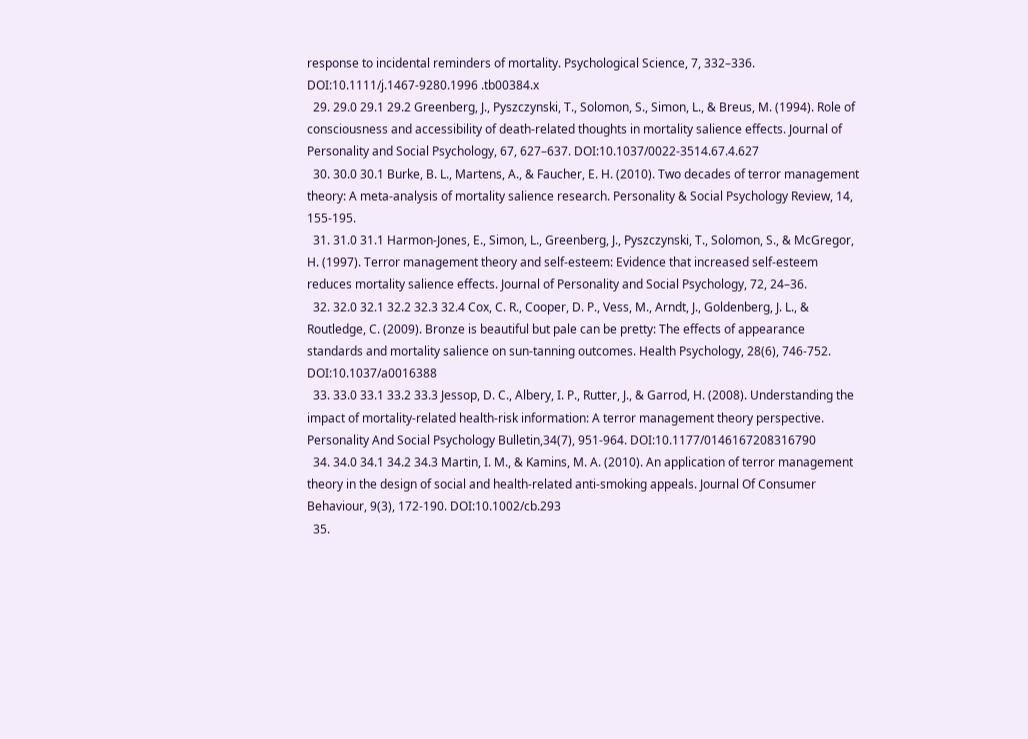response to incidental reminders of mortality. Psychological Science, 7, 332–336. DOI:10.1111/j.1467-9280.1996 .tb00384.x
  29. 29.0 29.1 29.2 Greenberg, J., Pyszczynski, T., Solomon, S., Simon, L., & Breus, M. (1994). Role of consciousness and accessibility of death-related thoughts in mortality salience effects. Journal of Personality and Social Psychology, 67, 627–637. DOI:10.1037/0022-3514.67.4.627
  30. 30.0 30.1 Burke, B. L., Martens, A., & Faucher, E. H. (2010). Two decades of terror management theory: A meta-analysis of mortality salience research. Personality & Social Psychology Review, 14, 155-195.
  31. 31.0 31.1 Harmon-Jones, E., Simon, L., Greenberg, J., Pyszczynski, T., Solomon, S., & McGregor, H. (1997). Terror management theory and self-esteem: Evidence that increased self-esteem reduces mortality salience effects. Journal of Personality and Social Psychology, 72, 24–36.
  32. 32.0 32.1 32.2 32.3 32.4 Cox, C. R., Cooper, D. P., Vess, M., Arndt, J., Goldenberg, J. L., & Routledge, C. (2009). Bronze is beautiful but pale can be pretty: The effects of appearance standards and mortality salience on sun-tanning outcomes. Health Psychology, 28(6), 746-752. DOI:10.1037/a0016388
  33. 33.0 33.1 33.2 33.3 Jessop, D. C., Albery, I. P., Rutter, J., & Garrod, H. (2008). Understanding the impact of mortality-related health-risk information: A terror management theory perspective. Personality And Social Psychology Bulletin,34(7), 951-964. DOI:10.1177/0146167208316790
  34. 34.0 34.1 34.2 34.3 Martin, I. M., & Kamins, M. A. (2010). An application of terror management theory in the design of social and health-related anti-smoking appeals. Journal Of Consumer Behaviour, 9(3), 172-190. DOI:10.1002/cb.293
  35.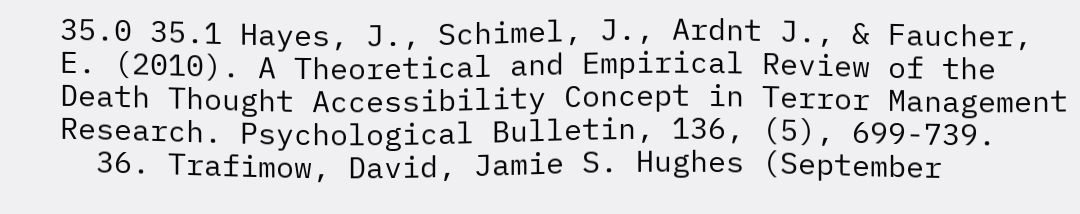35.0 35.1 Hayes, J., Schimel, J., Ardnt J., & Faucher, E. (2010). A Theoretical and Empirical Review of the Death Thought Accessibility Concept in Terror Management Research. Psychological Bulletin, 136, (5), 699-739.
  36. Trafimow, David, Jamie S. Hughes (September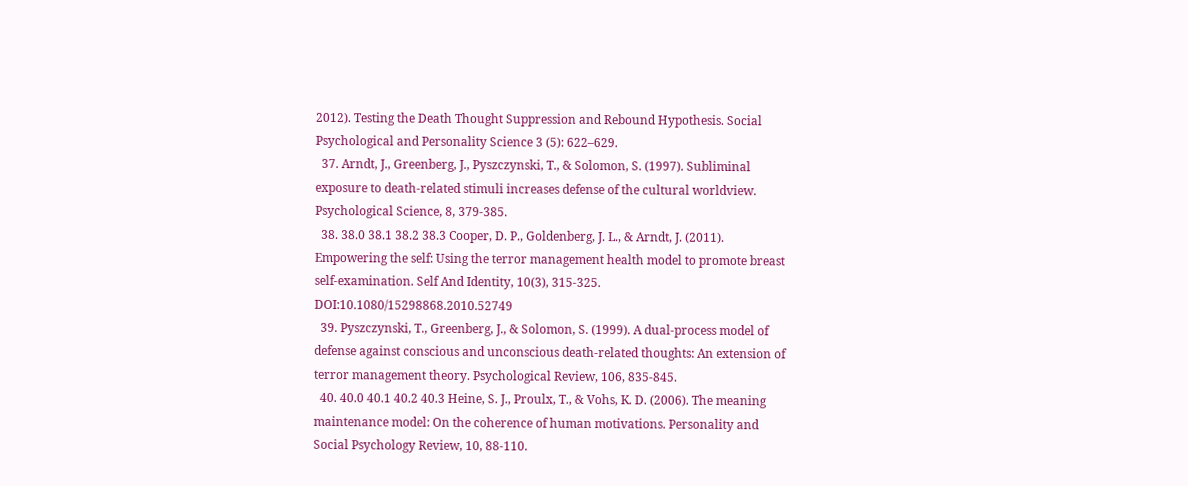2012). Testing the Death Thought Suppression and Rebound Hypothesis. Social Psychological and Personality Science 3 (5): 622–629.
  37. Arndt, J., Greenberg, J., Pyszczynski, T., & Solomon, S. (1997). Subliminal exposure to death-related stimuli increases defense of the cultural worldview. Psychological Science, 8, 379-385.
  38. 38.0 38.1 38.2 38.3 Cooper, D. P., Goldenberg, J. L., & Arndt, J. (2011). Empowering the self: Using the terror management health model to promote breast self-examination. Self And Identity, 10(3), 315-325. DOI:10.1080/15298868.2010.52749
  39. Pyszczynski, T., Greenberg, J., & Solomon, S. (1999). A dual-process model of defense against conscious and unconscious death-related thoughts: An extension of terror management theory. Psychological Review, 106, 835-845.
  40. 40.0 40.1 40.2 40.3 Heine, S. J., Proulx, T., & Vohs, K. D. (2006). The meaning maintenance model: On the coherence of human motivations. Personality and Social Psychology Review, 10, 88-110.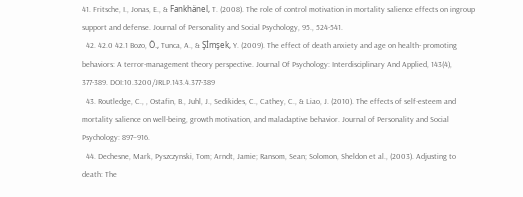41. Fritsche, I., Jonas, E., & Fankhänel, T. (2008). The role of control motivation in mortality salience effects on ingroup support and defense. Journal of Personality and Social Psychology, 95., 524-541.
  42. 42.0 42.1 Bozo, Ö., Tunca, A., & Şİmşek, Y. (2009). The effect of death anxiety and age on health- promoting behaviors: A terror-management theory perspective. Journal Of Psychology: Interdisciplinary And Applied, 143(4), 377-389. DOI:10.3200/JRLP.143.4.377-389
  43. Routledge, C., , Ostafin, B., Juhl, J., Sedikides, C., Cathey, C., & Liao, J. (2010). The effects of self-esteem and mortality salience on well-being, growth motivation, and maladaptive behavior. Journal of Personality and Social Psychology: 897–916.
  44. Dechesne, Mark, Pyszczynski, Tom; Arndt, Jamie; Ransom, Sean; Solomon, Sheldon et al., (2003). Adjusting to death: The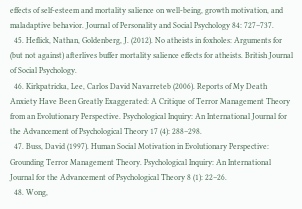effects of self-esteem and mortality salience on well-being, growth motivation, and maladaptive behavior. Journal of Personality and Social Psychology 84: 727–737.
  45. Heflick, Nathan, Goldenberg, J. (2012). No atheists in foxholes: Arguments for (but not against) afterlives buffer mortality salience effects for atheists. British Journal of Social Psychology.
  46. Kirkpatricka, Lee, Carlos David Navarreteb (2006). Reports of My Death Anxiety Have Been Greatly Exaggerated: A Critique of Terror Management Theory from an Evolutionary Perspective. Psychological Inquiry: An International Journal for the Advancement of Psychological Theory 17 (4): 288–298.
  47. Buss, David (1997). Human Social Motivation in Evolutionary Perspective: Grounding Terror Management Theory. Psychological Inquiry: An International Journal for the Advancement of Psychological Theory 8 (1): 22–26.
  48. Wong,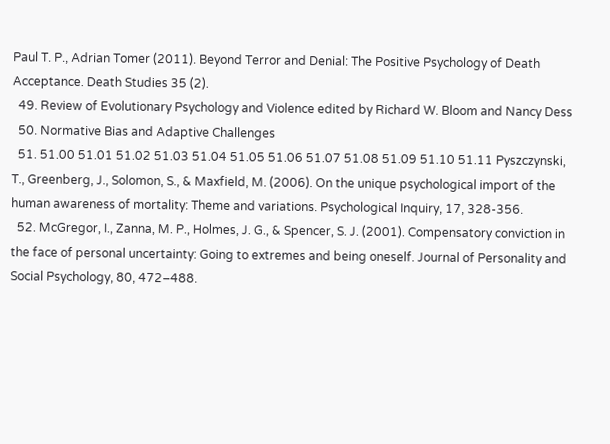Paul T. P., Adrian Tomer (2011). Beyond Terror and Denial: The Positive Psychology of Death Acceptance. Death Studies 35 (2).
  49. Review of Evolutionary Psychology and Violence edited by Richard W. Bloom and Nancy Dess
  50. Normative Bias and Adaptive Challenges
  51. 51.00 51.01 51.02 51.03 51.04 51.05 51.06 51.07 51.08 51.09 51.10 51.11 Pyszczynski, T., Greenberg, J., Solomon, S., & Maxfield, M. (2006). On the unique psychological import of the human awareness of mortality: Theme and variations. Psychological Inquiry, 17, 328-356.
  52. McGregor, I., Zanna, M. P., Holmes, J. G., & Spencer, S. J. (2001). Compensatory conviction in the face of personal uncertainty: Going to extremes and being oneself. Journal of Personality and Social Psychology, 80, 472–488.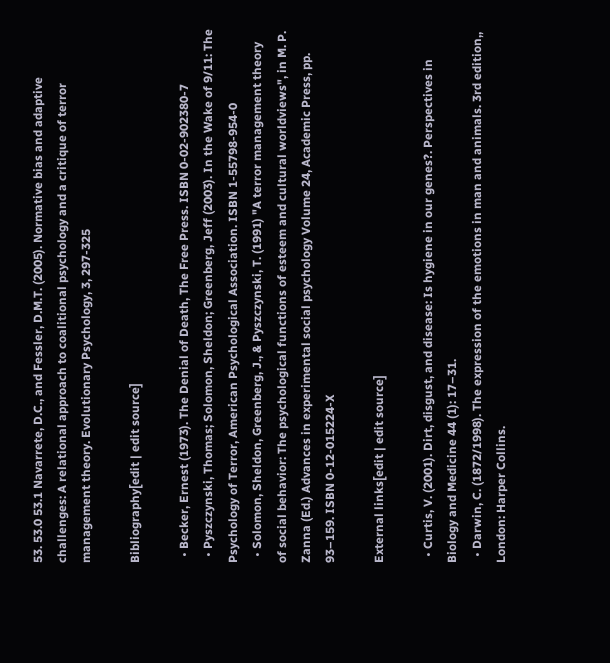53. 53.0 53.1 Navarrete, D.C., and Fessler, D.M.T. (2005). Normative bias and adaptive challenges: A relational approach to coalitional psychology and a critique of terror management theory. Evolutionary Psychology, 3, 297-325

Bibliography[edit | edit source]

  • Becker, Ernest (1973). The Denial of Death, The Free Press. ISBN 0-02-902380-7
  • Pyszczynski, Thomas; Solomon, Sheldon; Greenberg, Jeff (2003). In the Wake of 9/11: The Psychology of Terror, American Psychological Association. ISBN 1-55798-954-0
  • Solomon, Sheldon, Greenberg, J., & Pyszczynski, T. (1991) "A terror management theory of social behavior: The psychological functions of esteem and cultural worldviews", in M. P. Zanna (Ed.) Advances in experimental social psychology Volume 24, Academic Press, pp. 93–159. ISBN 0-12-015224-X

External links[edit | edit source]

  • Curtis, V. (2001). Dirt, disgust, and disease: Is hygiene in our genes?. Perspectives in Biology and Medicine 44 (1): 17–31.
  • Darwin, C. (1872/1998). The expression of the emotions in man and animals. 3rd edition,, London: Harper Collins.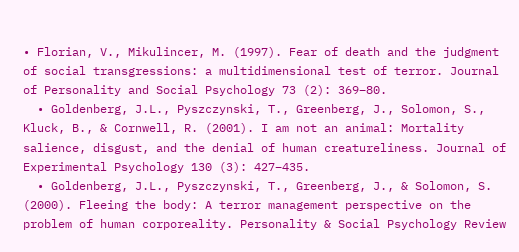• Florian, V., Mikulincer, M. (1997). Fear of death and the judgment of social transgressions: a multidimensional test of terror. Journal of Personality and Social Psychology 73 (2): 369–80.
  • Goldenberg, J.L., Pyszczynski, T., Greenberg, J., Solomon, S., Kluck, B., & Cornwell, R. (2001). I am not an animal: Mortality salience, disgust, and the denial of human creatureliness. Journal of Experimental Psychology 130 (3): 427–435.
  • Goldenberg, J.L., Pyszczynski, T., Greenberg, J., & Solomon, S. (2000). Fleeing the body: A terror management perspective on the problem of human corporeality. Personality & Social Psychology Review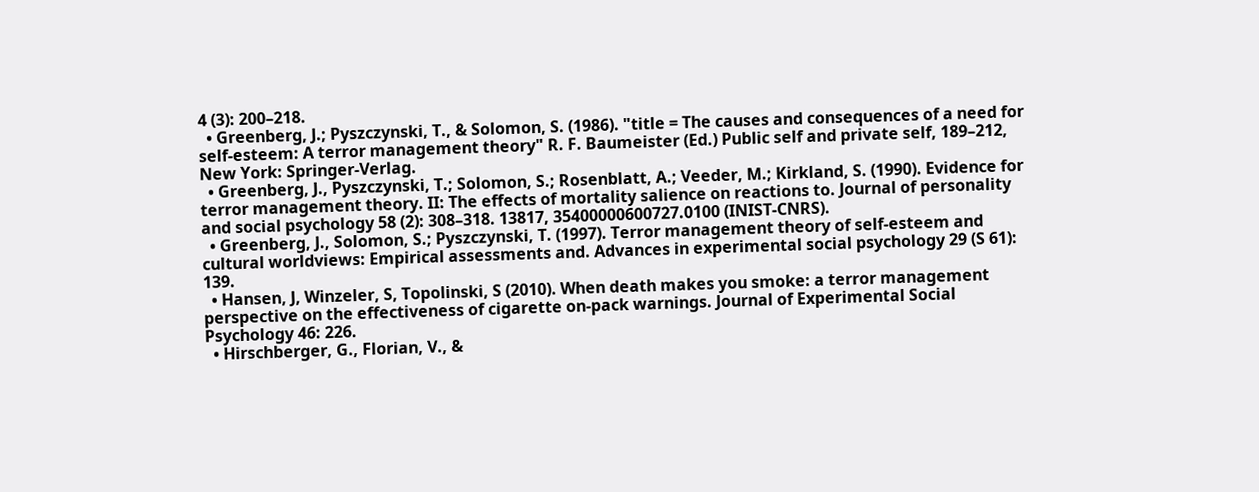4 (3): 200–218.
  • Greenberg, J.; Pyszczynski, T., & Solomon, S. (1986). "title = The causes and consequences of a need for self-esteem: A terror management theory" R. F. Baumeister (Ed.) Public self and private self, 189–212, New York: Springer-Verlag.
  • Greenberg, J., Pyszczynski, T.; Solomon, S.; Rosenblatt, A.; Veeder, M.; Kirkland, S. (1990). Evidence for terror management theory. II: The effects of mortality salience on reactions to. Journal of personality and social psychology 58 (2): 308–318. 13817, 35400000600727.0100 (INIST-CNRS).
  • Greenberg, J., Solomon, S.; Pyszczynski, T. (1997). Terror management theory of self-esteem and cultural worldviews: Empirical assessments and. Advances in experimental social psychology 29 (S 61): 139.
  • Hansen, J, Winzeler, S, Topolinski, S (2010). When death makes you smoke: a terror management perspective on the effectiveness of cigarette on-pack warnings. Journal of Experimental Social Psychology 46: 226.
  • Hirschberger, G., Florian, V., &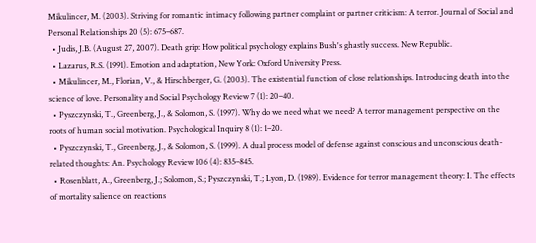Mikulincer, M. (2003). Striving for romantic intimacy following partner complaint or partner criticism: A terror. Journal of Social and Personal Relationships 20 (5): 675–687.
  • Judis, J.B. (August 27, 2007). Death grip: How political psychology explains Bush's ghastly success. New Republic.
  • Lazarus, R.S. (1991). Emotion and adaptation, New York: Oxford University Press.
  • Mikulincer, M., Florian, V., & Hirschberger, G. (2003). The existential function of close relationships. Introducing death into the science of love. Personality and Social Psychology Review 7 (1): 20–40.
  • Pyszczynski, T., Greenberg, J., & Solomon, S. (1997). Why do we need what we need? A terror management perspective on the roots of human social motivation. Psychological Inquiry 8 (1): 1–20.
  • Pyszczynski, T., Greenberg, J., & Solomon, S. (1999). A dual process model of defense against conscious and unconscious death-related thoughts: An. Psychology Review 106 (4): 835–845.
  • Rosenblatt, A., Greenberg, J.; Solomon, S.; Pyszczynski, T.; Lyon, D. (1989). Evidence for terror management theory: I. The effects of mortality salience on reactions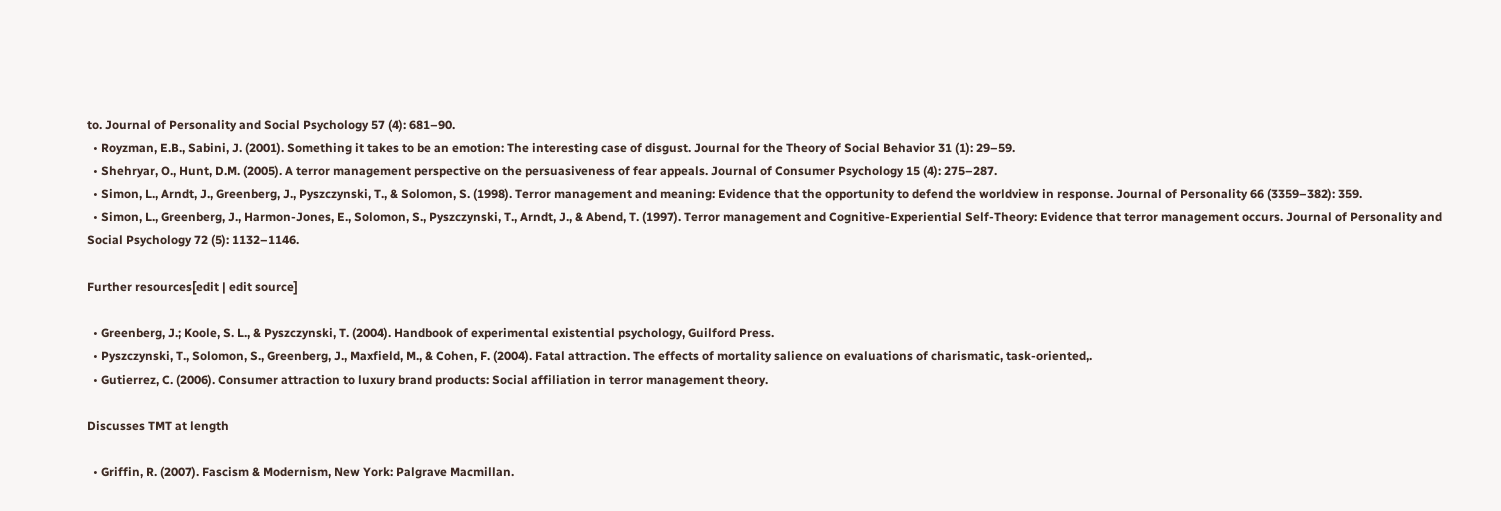to. Journal of Personality and Social Psychology 57 (4): 681–90.
  • Royzman, E.B., Sabini, J. (2001). Something it takes to be an emotion: The interesting case of disgust. Journal for the Theory of Social Behavior 31 (1): 29–59.
  • Shehryar, O., Hunt, D.M. (2005). A terror management perspective on the persuasiveness of fear appeals. Journal of Consumer Psychology 15 (4): 275–287.
  • Simon, L., Arndt, J., Greenberg, J., Pyszczynski, T., & Solomon, S. (1998). Terror management and meaning: Evidence that the opportunity to defend the worldview in response. Journal of Personality 66 (3359–382): 359.
  • Simon, L., Greenberg, J., Harmon-Jones, E., Solomon, S., Pyszczynski, T., Arndt, J., & Abend, T. (1997). Terror management and Cognitive-Experiential Self-Theory: Evidence that terror management occurs. Journal of Personality and Social Psychology 72 (5): 1132–1146.

Further resources[edit | edit source]

  • Greenberg, J.; Koole, S. L., & Pyszczynski, T. (2004). Handbook of experimental existential psychology, Guilford Press.
  • Pyszczynski, T., Solomon, S., Greenberg, J., Maxfield, M., & Cohen, F. (2004). Fatal attraction. The effects of mortality salience on evaluations of charismatic, task-oriented,.
  • Gutierrez, C. (2006). Consumer attraction to luxury brand products: Social affiliation in terror management theory.

Discusses TMT at length

  • Griffin, R. (2007). Fascism & Modernism, New York: Palgrave Macmillan.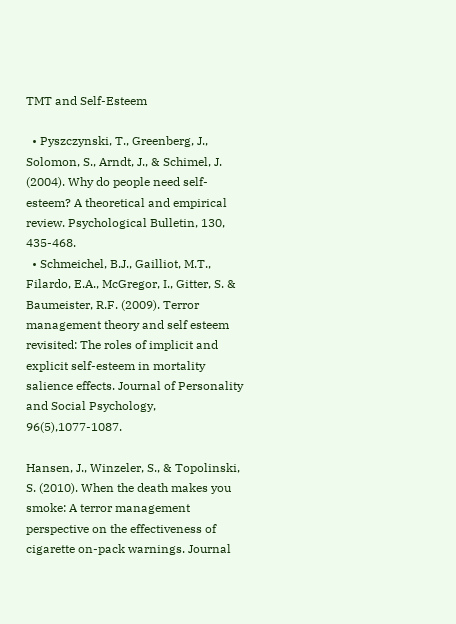TMT and Self-Esteem

  • Pyszczynski, T., Greenberg, J., Solomon, S., Arndt, J., & Schimel, J. (2004). Why do people need self-esteem? A theoretical and empirical review. Psychological Bulletin, 130, 435-468.
  • Schmeichel, B.J., Gailliot, M.T., Filardo, E.A., McGregor, I., Gitter, S. & Baumeister, R.F. (2009). Terror management theory and self esteem revisited: The roles of implicit and explicit self-esteem in mortality salience effects. Journal of Personality and Social Psychology, 96(5),1077-1087.

Hansen, J., Winzeler, S., & Topolinski, S. (2010). When the death makes you smoke: A terror management perspective on the effectiveness of cigarette on-pack warnings. Journal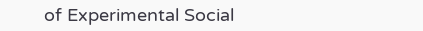of Experimental Social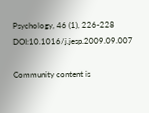Psychology, 46 (1), 226-228 DOI:10.1016/j.jesp.2009.09.007

Community content is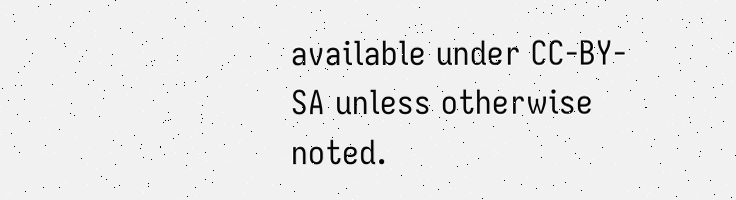available under CC-BY-SA unless otherwise noted.